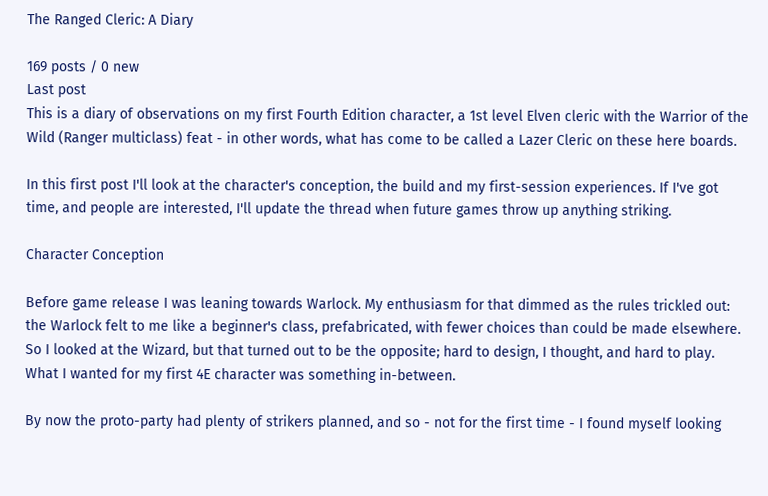The Ranged Cleric: A Diary

169 posts / 0 new
Last post
This is a diary of observations on my first Fourth Edition character, a 1st level Elven cleric with the Warrior of the Wild (Ranger multiclass) feat - in other words, what has come to be called a Lazer Cleric on these here boards.

In this first post I'll look at the character's conception, the build and my first-session experiences. If I've got time, and people are interested, I'll update the thread when future games throw up anything striking.

Character Conception

Before game release I was leaning towards Warlock. My enthusiasm for that dimmed as the rules trickled out: the Warlock felt to me like a beginner's class, prefabricated, with fewer choices than could be made elsewhere. So I looked at the Wizard, but that turned out to be the opposite; hard to design, I thought, and hard to play. What I wanted for my first 4E character was something in-between.

By now the proto-party had plenty of strikers planned, and so - not for the first time - I found myself looking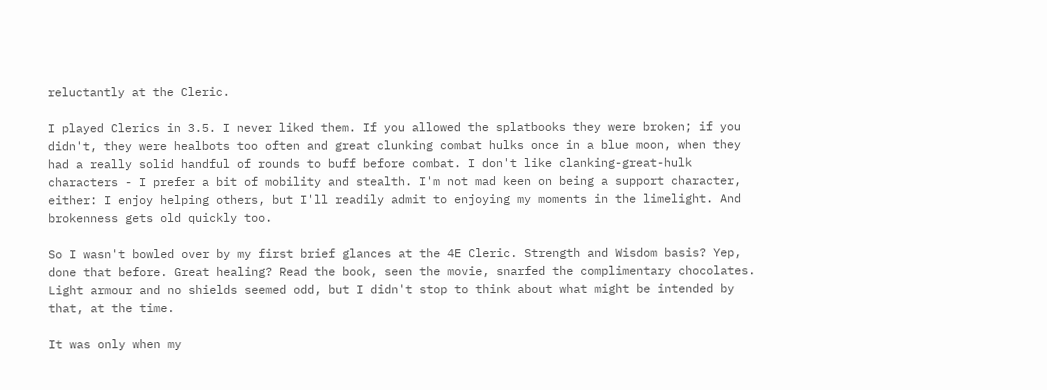reluctantly at the Cleric.

I played Clerics in 3.5. I never liked them. If you allowed the splatbooks they were broken; if you didn't, they were healbots too often and great clunking combat hulks once in a blue moon, when they had a really solid handful of rounds to buff before combat. I don't like clanking-great-hulk characters - I prefer a bit of mobility and stealth. I'm not mad keen on being a support character, either: I enjoy helping others, but I'll readily admit to enjoying my moments in the limelight. And brokenness gets old quickly too.

So I wasn't bowled over by my first brief glances at the 4E Cleric. Strength and Wisdom basis? Yep, done that before. Great healing? Read the book, seen the movie, snarfed the complimentary chocolates. Light armour and no shields seemed odd, but I didn't stop to think about what might be intended by that, at the time.

It was only when my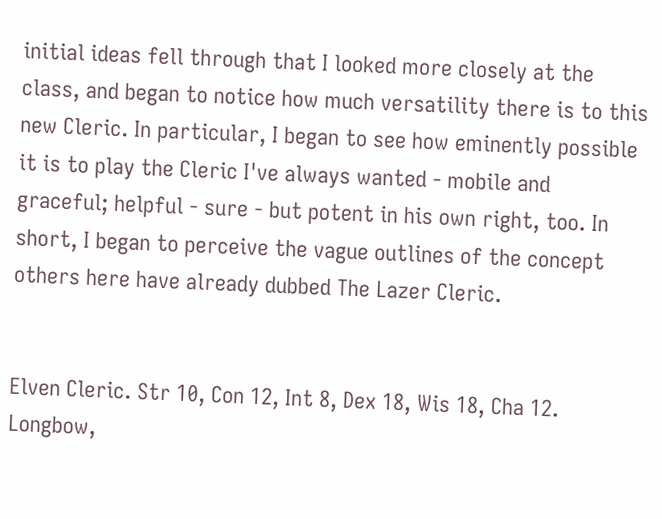initial ideas fell through that I looked more closely at the class, and began to notice how much versatility there is to this new Cleric. In particular, I began to see how eminently possible it is to play the Cleric I've always wanted - mobile and graceful; helpful - sure - but potent in his own right, too. In short, I began to perceive the vague outlines of the concept others here have already dubbed The Lazer Cleric.


Elven Cleric. Str 10, Con 12, Int 8, Dex 18, Wis 18, Cha 12.
Longbow,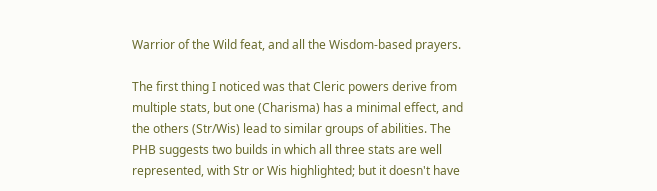Warrior of the Wild feat, and all the Wisdom-based prayers.

The first thing I noticed was that Cleric powers derive from multiple stats, but one (Charisma) has a minimal effect, and the others (Str/Wis) lead to similar groups of abilities. The PHB suggests two builds in which all three stats are well represented, with Str or Wis highlighted; but it doesn't have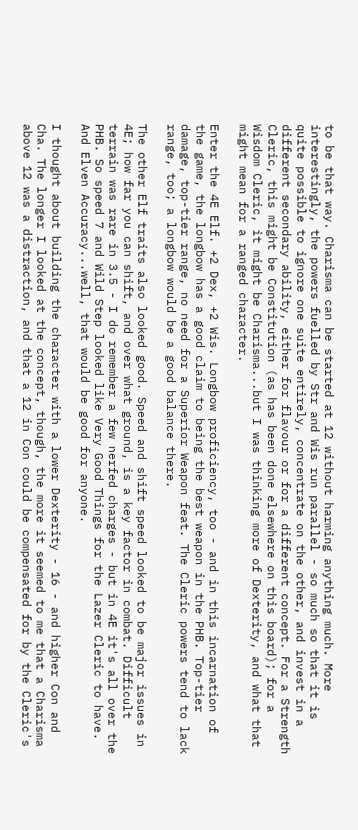to be that way. Charisma can be started at 12 without harming anything much. More interestingly, the powers fuelled by Str and Wis run parallel - so much so that it is quite possible to ignore one suite entirely, concentrate on the other, and invest in a different secondary ability, either for flavour or for a different concept. For a Strength Cleric, this might be Constitution (as has been done elsewhere on this board); for a Wisdom Cleric, it might be Charisma...but I was thinking more of Dexterity, and what that might mean for a ranged character.

Enter the 4E Elf. +2 Dex, +2 Wis. Longbow proficiency, too - and in this incarnation of the game, the longbow has a good claim to being the best weapon in the PHB. Top-tier damage, top-tier range, no need for a Superior Weapon feat. The Cleric powers tend to lack range, too; a longbow would be a good balance there.

The other Elf traits also looked good. Speed and shift speed looked to be major issues in 4E; how far you can shift, and over what ground, is a key factor in combat. Difficult terrain was rare in 3.5 - I do remember a few nerfed charges - but in 4E it's all over the PHB. So speed 7 and Wild Step looked like Very Good Things for the Lazer Cleric to have. And Elven Accuracy...well, that would be good for anyone.

I thought about building the character with a lower Dexterity - 16 - and higher Con and Cha. The longer I looked at the concept, though, the more it seemed to me that a Charisma above 12 was a distraction, and that a 12 in Con could be compensated for by the Cleric's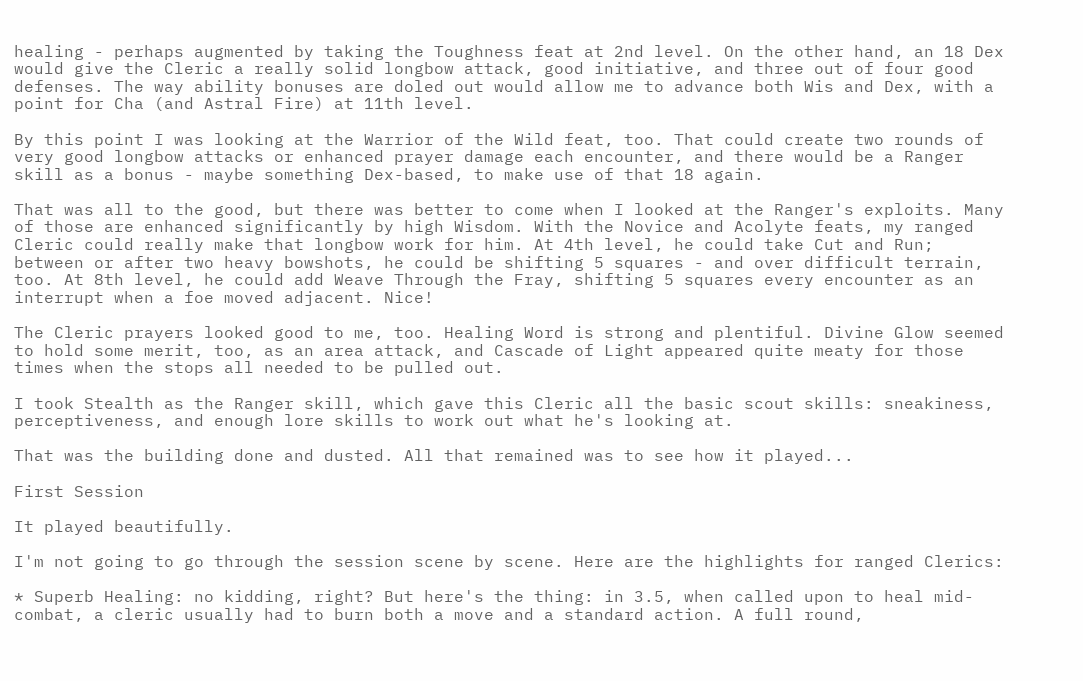healing - perhaps augmented by taking the Toughness feat at 2nd level. On the other hand, an 18 Dex would give the Cleric a really solid longbow attack, good initiative, and three out of four good defenses. The way ability bonuses are doled out would allow me to advance both Wis and Dex, with a point for Cha (and Astral Fire) at 11th level.

By this point I was looking at the Warrior of the Wild feat, too. That could create two rounds of very good longbow attacks or enhanced prayer damage each encounter, and there would be a Ranger skill as a bonus - maybe something Dex-based, to make use of that 18 again.

That was all to the good, but there was better to come when I looked at the Ranger's exploits. Many of those are enhanced significantly by high Wisdom. With the Novice and Acolyte feats, my ranged Cleric could really make that longbow work for him. At 4th level, he could take Cut and Run; between or after two heavy bowshots, he could be shifting 5 squares - and over difficult terrain, too. At 8th level, he could add Weave Through the Fray, shifting 5 squares every encounter as an interrupt when a foe moved adjacent. Nice!

The Cleric prayers looked good to me, too. Healing Word is strong and plentiful. Divine Glow seemed to hold some merit, too, as an area attack, and Cascade of Light appeared quite meaty for those times when the stops all needed to be pulled out.

I took Stealth as the Ranger skill, which gave this Cleric all the basic scout skills: sneakiness, perceptiveness, and enough lore skills to work out what he's looking at.

That was the building done and dusted. All that remained was to see how it played...

First Session

It played beautifully.

I'm not going to go through the session scene by scene. Here are the highlights for ranged Clerics:

* Superb Healing: no kidding, right? But here's the thing: in 3.5, when called upon to heal mid-combat, a cleric usually had to burn both a move and a standard action. A full round,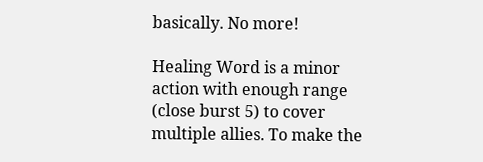basically. No more!

Healing Word is a minor action with enough range (close burst 5) to cover multiple allies. To make the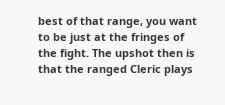best of that range, you want to be just at the fringes of the fight. The upshot then is that the ranged Cleric plays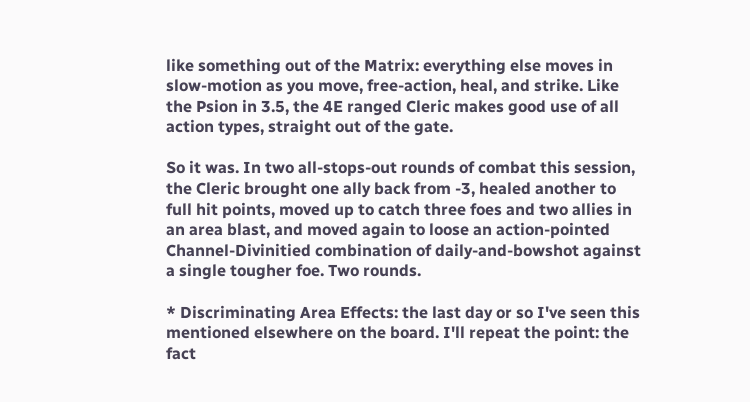like something out of the Matrix: everything else moves in slow-motion as you move, free-action, heal, and strike. Like the Psion in 3.5, the 4E ranged Cleric makes good use of all action types, straight out of the gate.

So it was. In two all-stops-out rounds of combat this session, the Cleric brought one ally back from -3, healed another to full hit points, moved up to catch three foes and two allies in an area blast, and moved again to loose an action-pointed Channel-Divinitied combination of daily-and-bowshot against a single tougher foe. Two rounds.

* Discriminating Area Effects: the last day or so I've seen this mentioned elsewhere on the board. I'll repeat the point: the fact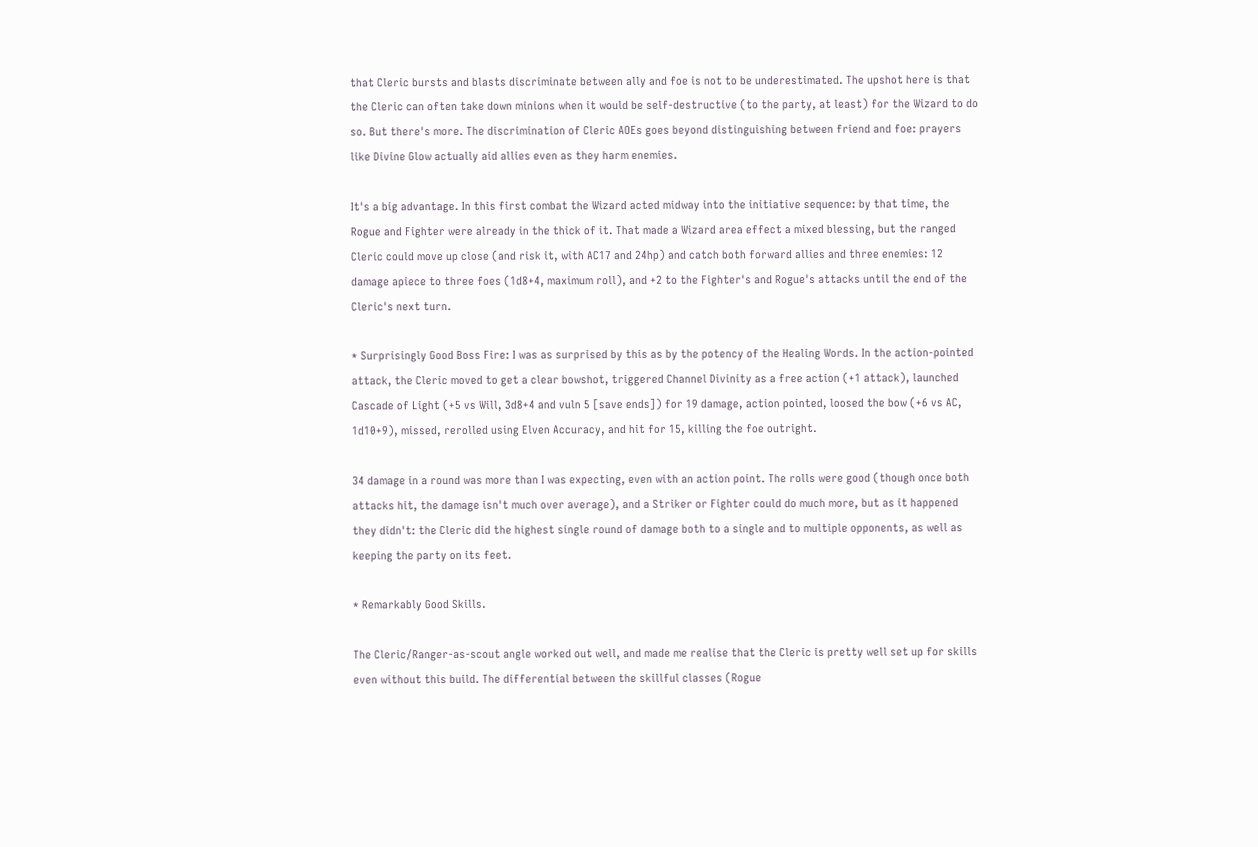that Cleric bursts and blasts discriminate between ally and foe is not to be underestimated. The upshot here is that the Cleric can often take down minions when it would be self-destructive (to the party, at least) for the Wizard to do so. But there's more. The discrimination of Cleric AOEs goes beyond distinguishing between friend and foe: prayers like Divine Glow actually aid allies even as they harm enemies.

It's a big advantage. In this first combat the Wizard acted midway into the initiative sequence: by that time, the Rogue and Fighter were already in the thick of it. That made a Wizard area effect a mixed blessing, but the ranged Cleric could move up close (and risk it, with AC17 and 24hp) and catch both forward allies and three enemies: 12 damage apiece to three foes (1d8+4, maximum roll), and +2 to the Fighter's and Rogue's attacks until the end of the Cleric's next turn.

* Surprisingly Good Boss Fire: I was as surprised by this as by the potency of the Healing Words. In the action-pointed attack, the Cleric moved to get a clear bowshot, triggered Channel Divinity as a free action (+1 attack), launched Cascade of Light (+5 vs Will, 3d8+4 and vuln 5 [save ends]) for 19 damage, action pointed, loosed the bow (+6 vs AC, 1d10+9), missed, rerolled using Elven Accuracy, and hit for 15, killing the foe outright.

34 damage in a round was more than I was expecting, even with an action point. The rolls were good (though once both attacks hit, the damage isn't much over average), and a Striker or Fighter could do much more, but as it happened they didn't: the Cleric did the highest single round of damage both to a single and to multiple opponents, as well as keeping the party on its feet.

* Remarkably Good Skills.

The Cleric/Ranger-as-scout angle worked out well, and made me realise that the Cleric is pretty well set up for skills even without this build. The differential between the skillful classes (Rogue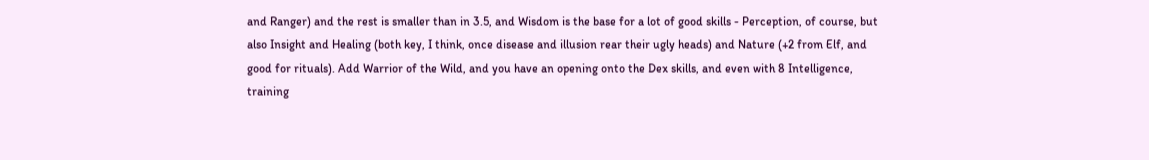and Ranger) and the rest is smaller than in 3.5, and Wisdom is the base for a lot of good skills - Perception, of course, but also Insight and Healing (both key, I think, once disease and illusion rear their ugly heads) and Nature (+2 from Elf, and good for rituals). Add Warrior of the Wild, and you have an opening onto the Dex skills, and even with 8 Intelligence, training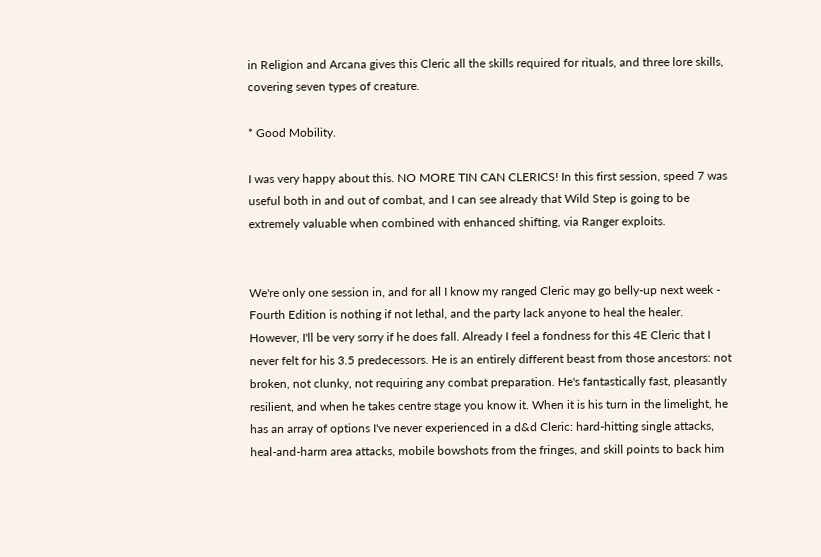in Religion and Arcana gives this Cleric all the skills required for rituals, and three lore skills, covering seven types of creature.

* Good Mobility.

I was very happy about this. NO MORE TIN CAN CLERICS! In this first session, speed 7 was useful both in and out of combat, and I can see already that Wild Step is going to be extremely valuable when combined with enhanced shifting, via Ranger exploits.


We're only one session in, and for all I know my ranged Cleric may go belly-up next week - Fourth Edition is nothing if not lethal, and the party lack anyone to heal the healer. However, I'll be very sorry if he does fall. Already I feel a fondness for this 4E Cleric that I never felt for his 3.5 predecessors. He is an entirely different beast from those ancestors: not broken, not clunky, not requiring any combat preparation. He's fantastically fast, pleasantly resilient, and when he takes centre stage you know it. When it is his turn in the limelight, he has an array of options I've never experienced in a d&d Cleric: hard-hitting single attacks, heal-and-harm area attacks, mobile bowshots from the fringes, and skill points to back him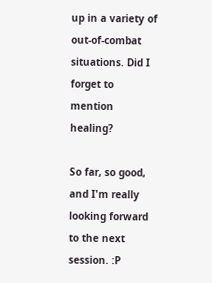up in a variety of out-of-combat situations. Did I forget to mention healing?

So far, so good, and I'm really looking forward to the next session. :P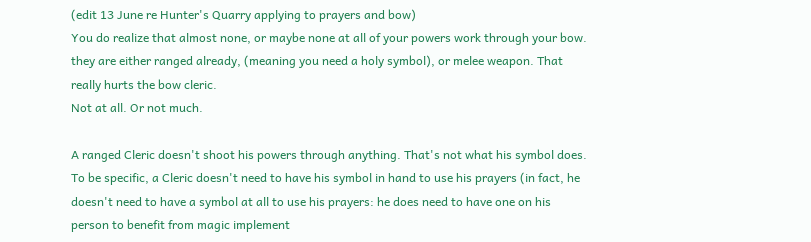(edit 13 June re Hunter's Quarry applying to prayers and bow)
You do realize that almost none, or maybe none at all of your powers work through your bow. they are either ranged already, (meaning you need a holy symbol), or melee weapon. That really hurts the bow cleric.
Not at all. Or not much.

A ranged Cleric doesn't shoot his powers through anything. That's not what his symbol does. To be specific, a Cleric doesn't need to have his symbol in hand to use his prayers (in fact, he doesn't need to have a symbol at all to use his prayers: he does need to have one on his person to benefit from magic implement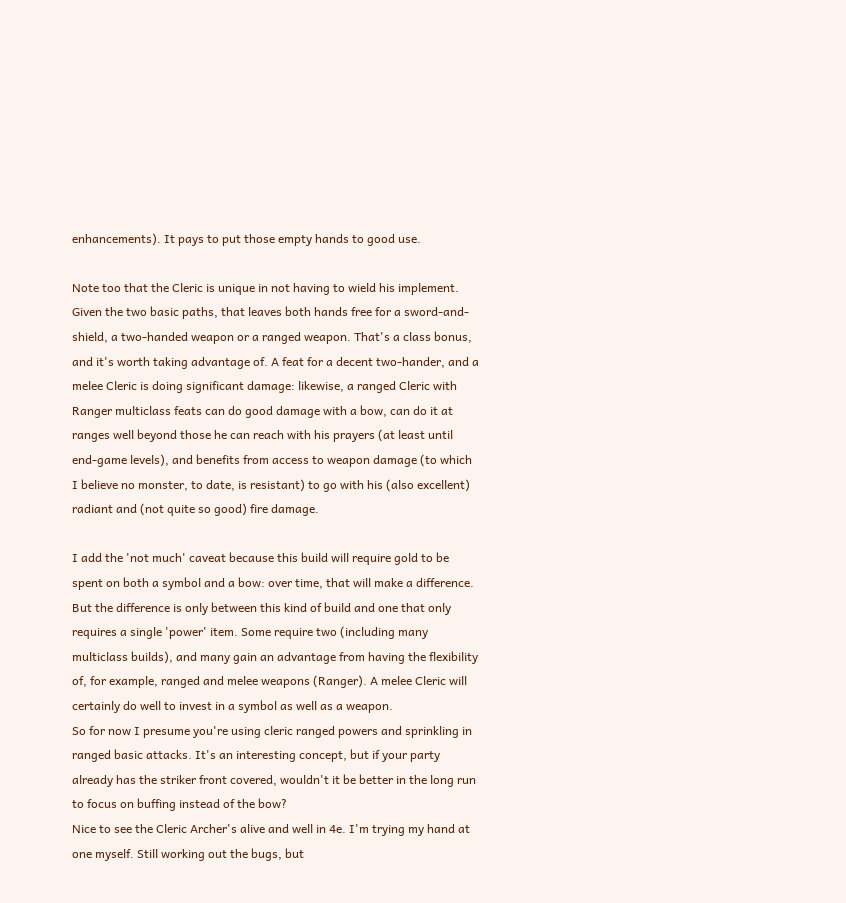enhancements). It pays to put those empty hands to good use.

Note too that the Cleric is unique in not having to wield his implement. Given the two basic paths, that leaves both hands free for a sword-and-shield, a two-handed weapon or a ranged weapon. That's a class bonus, and it's worth taking advantage of. A feat for a decent two-hander, and a melee Cleric is doing significant damage: likewise, a ranged Cleric with Ranger multiclass feats can do good damage with a bow, can do it at ranges well beyond those he can reach with his prayers (at least until end-game levels), and benefits from access to weapon damage (to which I believe no monster, to date, is resistant) to go with his (also excellent) radiant and (not quite so good) fire damage.

I add the 'not much' caveat because this build will require gold to be spent on both a symbol and a bow: over time, that will make a difference. But the difference is only between this kind of build and one that only requires a single 'power' item. Some require two (including many multiclass builds), and many gain an advantage from having the flexibility of, for example, ranged and melee weapons (Ranger). A melee Cleric will certainly do well to invest in a symbol as well as a weapon.
So for now I presume you're using cleric ranged powers and sprinkling in ranged basic attacks. It's an interesting concept, but if your party already has the striker front covered, wouldn't it be better in the long run to focus on buffing instead of the bow?
Nice to see the Cleric Archer's alive and well in 4e. I'm trying my hand at one myself. Still working out the bugs, but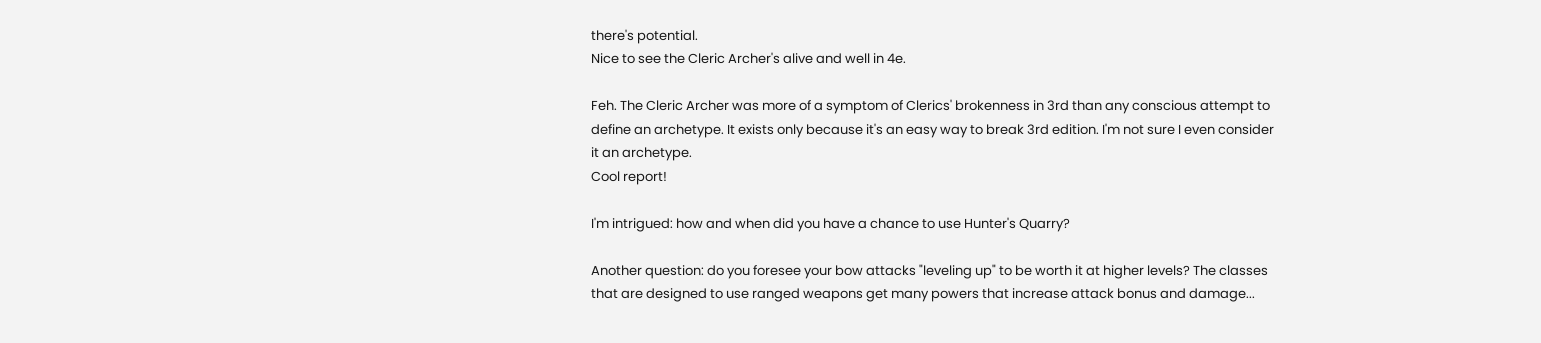there's potential.
Nice to see the Cleric Archer's alive and well in 4e.

Feh. The Cleric Archer was more of a symptom of Clerics' brokenness in 3rd than any conscious attempt to define an archetype. It exists only because it's an easy way to break 3rd edition. I'm not sure I even consider it an archetype.
Cool report!

I'm intrigued: how and when did you have a chance to use Hunter's Quarry?

Another question: do you foresee your bow attacks "leveling up" to be worth it at higher levels? The classes that are designed to use ranged weapons get many powers that increase attack bonus and damage...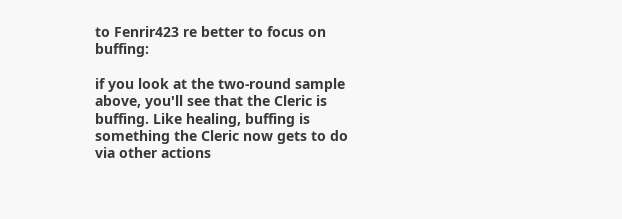to Fenrir423 re better to focus on buffing:

if you look at the two-round sample above, you'll see that the Cleric is buffing. Like healing, buffing is something the Cleric now gets to do via other actions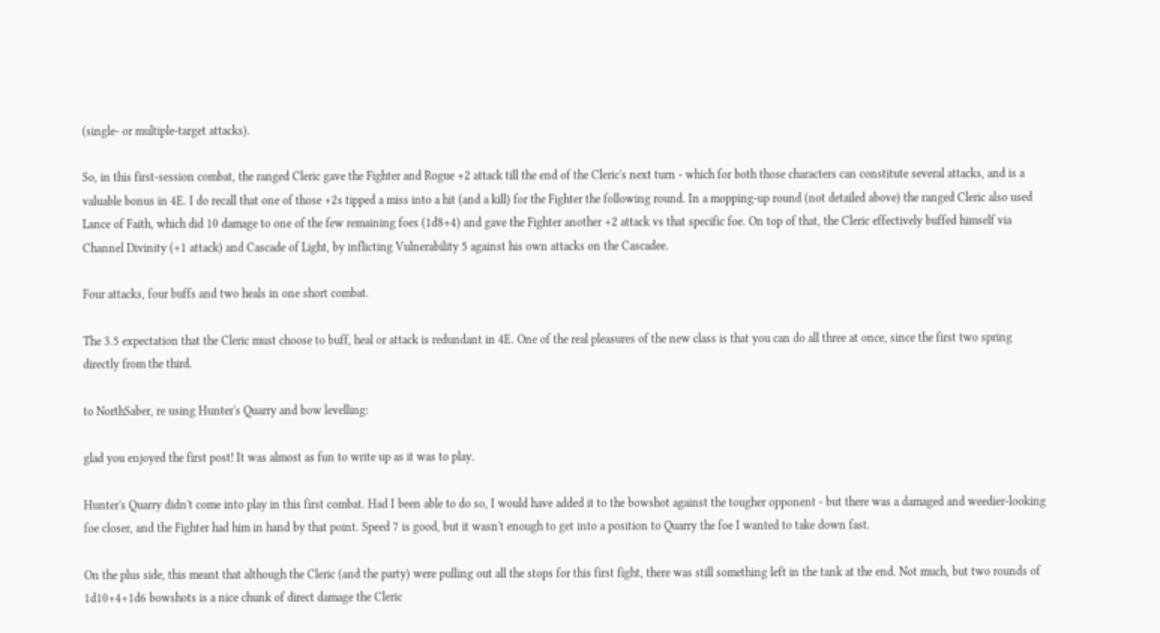(single- or multiple-target attacks).

So, in this first-session combat, the ranged Cleric gave the Fighter and Rogue +2 attack till the end of the Cleric's next turn - which for both those characters can constitute several attacks, and is a valuable bonus in 4E. I do recall that one of those +2s tipped a miss into a hit (and a kill) for the Fighter the following round. In a mopping-up round (not detailed above) the ranged Cleric also used Lance of Faith, which did 10 damage to one of the few remaining foes (1d8+4) and gave the Fighter another +2 attack vs that specific foe. On top of that, the Cleric effectively buffed himself via Channel Divinity (+1 attack) and Cascade of Light, by inflicting Vulnerability 5 against his own attacks on the Cascadee.

Four attacks, four buffs and two heals in one short combat.

The 3.5 expectation that the Cleric must choose to buff, heal or attack is redundant in 4E. One of the real pleasures of the new class is that you can do all three at once, since the first two spring directly from the third.

to NorthSaber, re using Hunter's Quarry and bow levelling:

glad you enjoyed the first post! It was almost as fun to write up as it was to play.

Hunter's Quarry didn't come into play in this first combat. Had I been able to do so, I would have added it to the bowshot against the tougher opponent - but there was a damaged and weedier-looking foe closer, and the Fighter had him in hand by that point. Speed 7 is good, but it wasn't enough to get into a position to Quarry the foe I wanted to take down fast.

On the plus side, this meant that although the Cleric (and the party) were pulling out all the stops for this first fight, there was still something left in the tank at the end. Not much, but two rounds of 1d10+4+1d6 bowshots is a nice chunk of direct damage the Cleric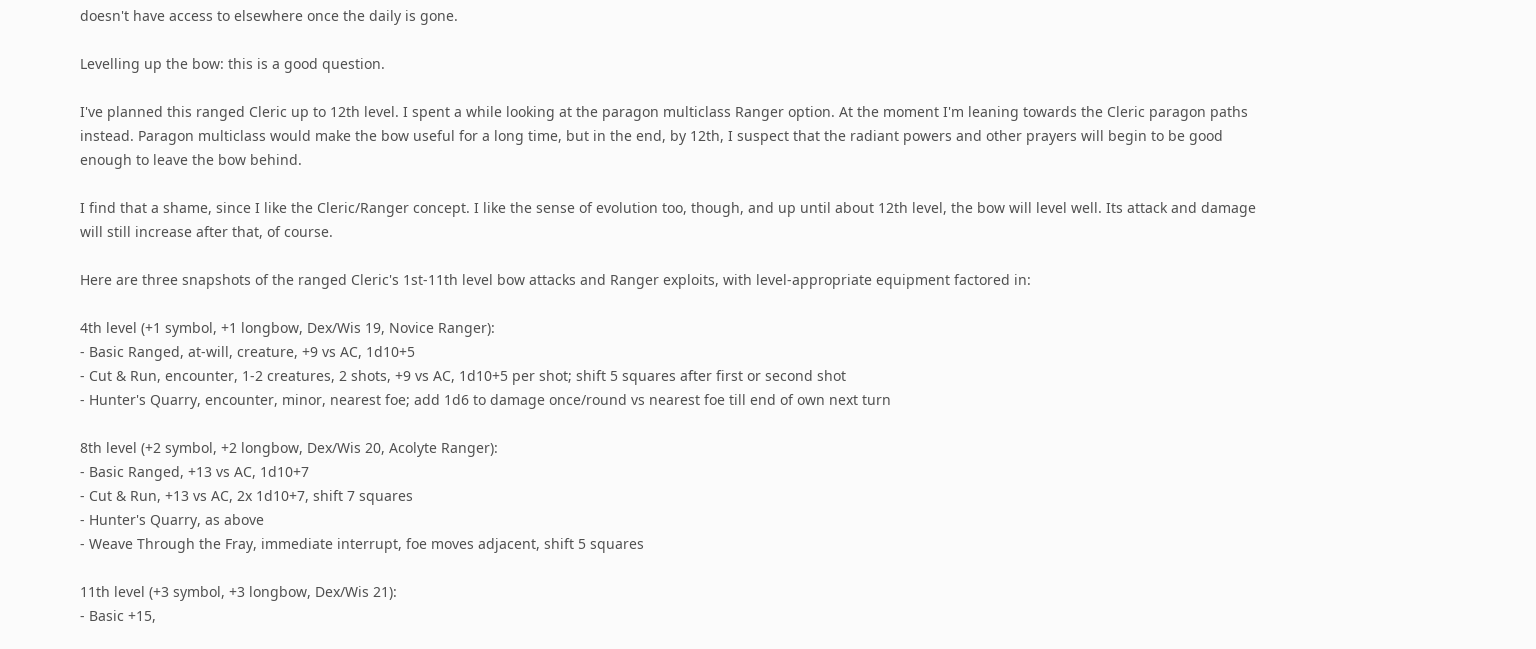doesn't have access to elsewhere once the daily is gone.

Levelling up the bow: this is a good question.

I've planned this ranged Cleric up to 12th level. I spent a while looking at the paragon multiclass Ranger option. At the moment I'm leaning towards the Cleric paragon paths instead. Paragon multiclass would make the bow useful for a long time, but in the end, by 12th, I suspect that the radiant powers and other prayers will begin to be good enough to leave the bow behind.

I find that a shame, since I like the Cleric/Ranger concept. I like the sense of evolution too, though, and up until about 12th level, the bow will level well. Its attack and damage will still increase after that, of course.

Here are three snapshots of the ranged Cleric's 1st-11th level bow attacks and Ranger exploits, with level-appropriate equipment factored in:

4th level (+1 symbol, +1 longbow, Dex/Wis 19, Novice Ranger):
- Basic Ranged, at-will, creature, +9 vs AC, 1d10+5
- Cut & Run, encounter, 1-2 creatures, 2 shots, +9 vs AC, 1d10+5 per shot; shift 5 squares after first or second shot
- Hunter's Quarry, encounter, minor, nearest foe; add 1d6 to damage once/round vs nearest foe till end of own next turn

8th level (+2 symbol, +2 longbow, Dex/Wis 20, Acolyte Ranger):
- Basic Ranged, +13 vs AC, 1d10+7
- Cut & Run, +13 vs AC, 2x 1d10+7, shift 7 squares
- Hunter's Quarry, as above
- Weave Through the Fray, immediate interrupt, foe moves adjacent, shift 5 squares

11th level (+3 symbol, +3 longbow, Dex/Wis 21):
- Basic +15,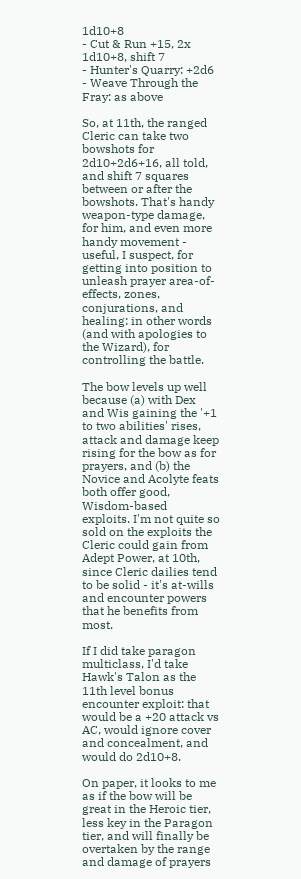1d10+8
- Cut & Run +15, 2x 1d10+8, shift 7
- Hunter's Quarry: +2d6
- Weave Through the Fray: as above

So, at 11th, the ranged Cleric can take two bowshots for 2d10+2d6+16, all told, and shift 7 squares between or after the bowshots. That's handy weapon-type damage, for him, and even more handy movement - useful, I suspect, for getting into position to unleash prayer area-of-effects, zones, conjurations, and healing: in other words (and with apologies to the Wizard), for controlling the battle.

The bow levels up well because (a) with Dex and Wis gaining the '+1 to two abilities' rises, attack and damage keep rising for the bow as for prayers, and (b) the Novice and Acolyte feats both offer good, Wisdom-based
exploits. I'm not quite so sold on the exploits the Cleric could gain from Adept Power, at 10th, since Cleric dailies tend to be solid - it's at-wills and encounter powers that he benefits from most.

If I did take paragon multiclass, I'd take Hawk's Talon as the 11th level bonus encounter exploit: that would be a +20 attack vs AC, would ignore cover and concealment, and would do 2d10+8.

On paper, it looks to me as if the bow will be great in the Heroic tier, less key in the Paragon tier, and will finally be overtaken by the range and damage of prayers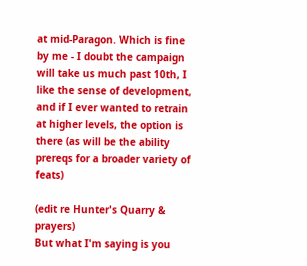at mid-Paragon. Which is fine by me - I doubt the campaign will take us much past 10th, I like the sense of development, and if I ever wanted to retrain at higher levels, the option is there (as will be the ability prereqs for a broader variety of feats)

(edit re Hunter's Quarry & prayers)
But what I'm saying is you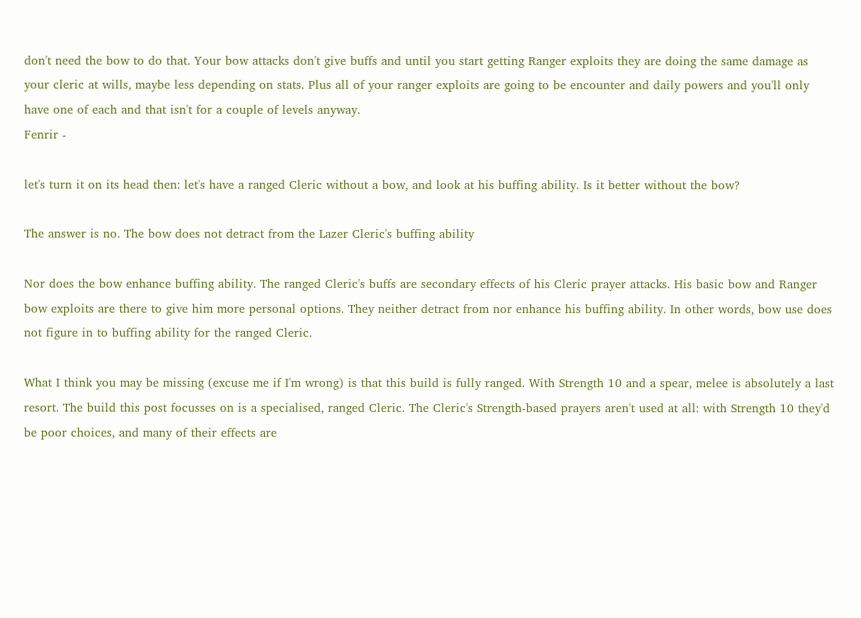don't need the bow to do that. Your bow attacks don't give buffs and until you start getting Ranger exploits they are doing the same damage as your cleric at wills, maybe less depending on stats. Plus all of your ranger exploits are going to be encounter and daily powers and you'll only have one of each and that isn't for a couple of levels anyway.
Fenrir -

let's turn it on its head then: let's have a ranged Cleric without a bow, and look at his buffing ability. Is it better without the bow?

The answer is no. The bow does not detract from the Lazer Cleric's buffing ability

Nor does the bow enhance buffing ability. The ranged Cleric's buffs are secondary effects of his Cleric prayer attacks. His basic bow and Ranger bow exploits are there to give him more personal options. They neither detract from nor enhance his buffing ability. In other words, bow use does not figure in to buffing ability for the ranged Cleric.

What I think you may be missing (excuse me if I'm wrong) is that this build is fully ranged. With Strength 10 and a spear, melee is absolutely a last resort. The build this post focusses on is a specialised, ranged Cleric. The Cleric's Strength-based prayers aren't used at all: with Strength 10 they'd be poor choices, and many of their effects are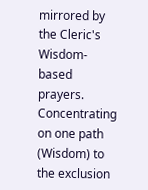mirrored by the Cleric's Wisdom-based prayers. Concentrating on one path (Wisdom) to the exclusion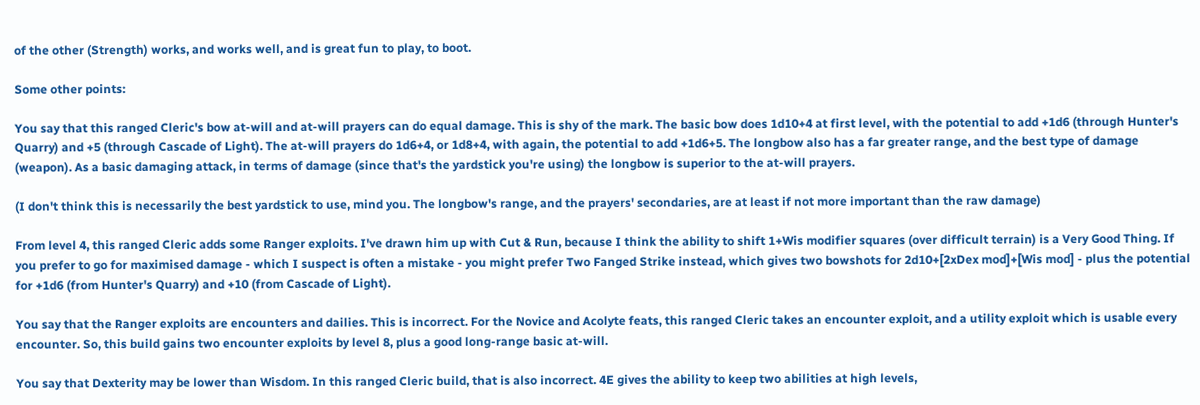of the other (Strength) works, and works well, and is great fun to play, to boot.

Some other points:

You say that this ranged Cleric's bow at-will and at-will prayers can do equal damage. This is shy of the mark. The basic bow does 1d10+4 at first level, with the potential to add +1d6 (through Hunter's Quarry) and +5 (through Cascade of Light). The at-will prayers do 1d6+4, or 1d8+4, with again, the potential to add +1d6+5. The longbow also has a far greater range, and the best type of damage (weapon). As a basic damaging attack, in terms of damage (since that's the yardstick you're using) the longbow is superior to the at-will prayers.

(I don't think this is necessarily the best yardstick to use, mind you. The longbow's range, and the prayers' secondaries, are at least if not more important than the raw damage)

From level 4, this ranged Cleric adds some Ranger exploits. I've drawn him up with Cut & Run, because I think the ability to shift 1+Wis modifier squares (over difficult terrain) is a Very Good Thing. If you prefer to go for maximised damage - which I suspect is often a mistake - you might prefer Two Fanged Strike instead, which gives two bowshots for 2d10+[2xDex mod]+[Wis mod] - plus the potential for +1d6 (from Hunter's Quarry) and +10 (from Cascade of Light).

You say that the Ranger exploits are encounters and dailies. This is incorrect. For the Novice and Acolyte feats, this ranged Cleric takes an encounter exploit, and a utility exploit which is usable every encounter. So, this build gains two encounter exploits by level 8, plus a good long-range basic at-will.

You say that Dexterity may be lower than Wisdom. In this ranged Cleric build, that is also incorrect. 4E gives the ability to keep two abilities at high levels,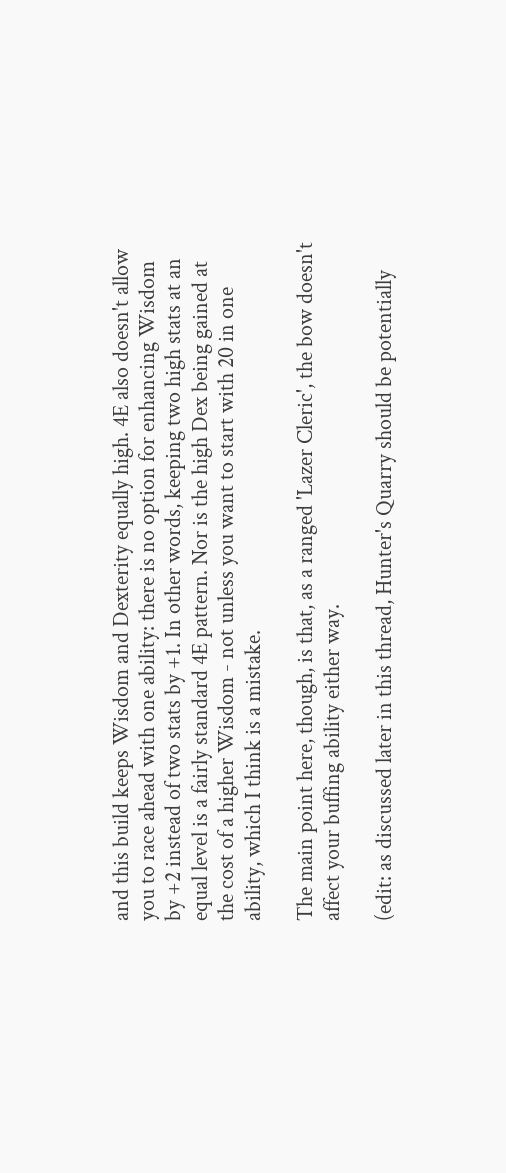and this build keeps Wisdom and Dexterity equally high. 4E also doesn't allow you to race ahead with one ability: there is no option for enhancing Wisdom by +2 instead of two stats by +1. In other words, keeping two high stats at an equal level is a fairly standard 4E pattern. Nor is the high Dex being gained at the cost of a higher Wisdom - not unless you want to start with 20 in one ability, which I think is a mistake.

The main point here, though, is that, as a ranged 'Lazer Cleric', the bow doesn't affect your buffing ability either way.

(edit: as discussed later in this thread, Hunter's Quarry should be potentially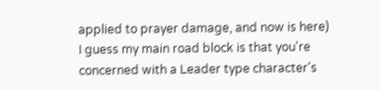applied to prayer damage, and now is here)
I guess my main road block is that you're concerned with a Leader type character's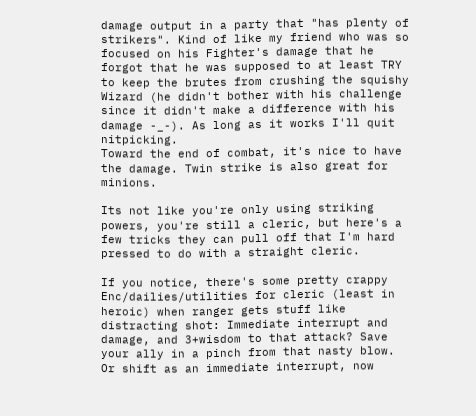damage output in a party that "has plenty of strikers". Kind of like my friend who was so focused on his Fighter's damage that he forgot that he was supposed to at least TRY to keep the brutes from crushing the squishy Wizard (he didn't bother with his challenge since it didn't make a difference with his damage -_-). As long as it works I'll quit nitpicking.
Toward the end of combat, it's nice to have the damage. Twin strike is also great for minions.

Its not like you're only using striking powers, you're still a cleric, but here's a few tricks they can pull off that I'm hard pressed to do with a straight cleric.

If you notice, there's some pretty crappy Enc/dailies/utilities for cleric (least in heroic) when ranger gets stuff like distracting shot: Immediate interrupt and damage, and 3+wisdom to that attack? Save your ally in a pinch from that nasty blow. Or shift as an immediate interrupt, now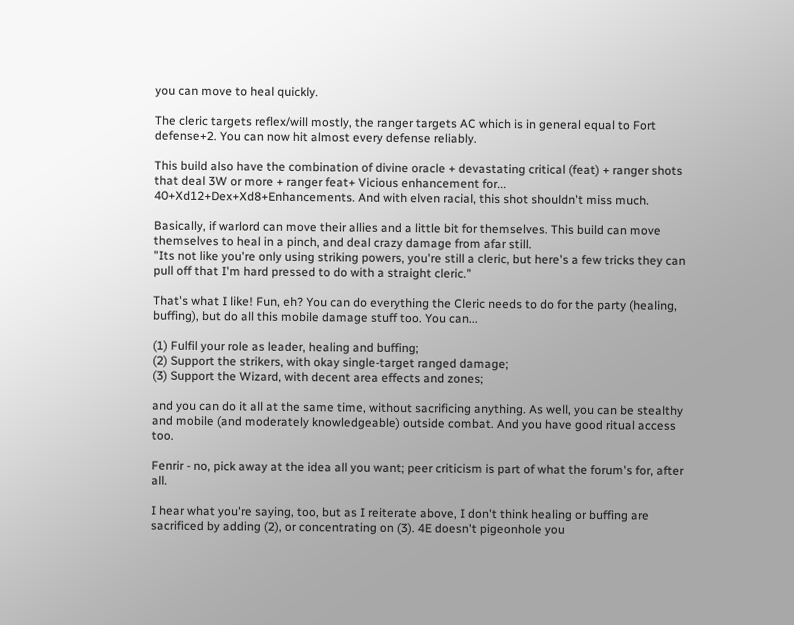you can move to heal quickly.

The cleric targets reflex/will mostly, the ranger targets AC which is in general equal to Fort defense+2. You can now hit almost every defense reliably.

This build also have the combination of divine oracle + devastating critical (feat) + ranger shots that deal 3W or more + ranger feat+ Vicious enhancement for... 40+Xd12+Dex+Xd8+Enhancements. And with elven racial, this shot shouldn't miss much.

Basically, if warlord can move their allies and a little bit for themselves. This build can move themselves to heal in a pinch, and deal crazy damage from afar still.
"Its not like you're only using striking powers, you're still a cleric, but here's a few tricks they can pull off that I'm hard pressed to do with a straight cleric."

That's what I like! Fun, eh? You can do everything the Cleric needs to do for the party (healing, buffing), but do all this mobile damage stuff too. You can...

(1) Fulfil your role as leader, healing and buffing;
(2) Support the strikers, with okay single-target ranged damage;
(3) Support the Wizard, with decent area effects and zones;

and you can do it all at the same time, without sacrificing anything. As well, you can be stealthy and mobile (and moderately knowledgeable) outside combat. And you have good ritual access too.

Fenrir - no, pick away at the idea all you want; peer criticism is part of what the forum's for, after all.

I hear what you're saying, too, but as I reiterate above, I don't think healing or buffing are sacrificed by adding (2), or concentrating on (3). 4E doesn't pigeonhole you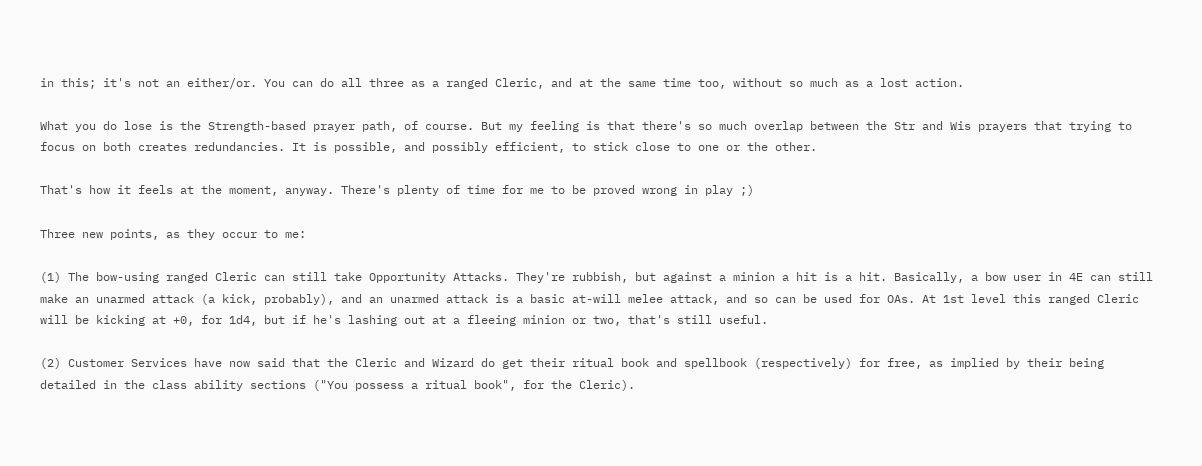in this; it's not an either/or. You can do all three as a ranged Cleric, and at the same time too, without so much as a lost action.

What you do lose is the Strength-based prayer path, of course. But my feeling is that there's so much overlap between the Str and Wis prayers that trying to focus on both creates redundancies. It is possible, and possibly efficient, to stick close to one or the other.

That's how it feels at the moment, anyway. There's plenty of time for me to be proved wrong in play ;)

Three new points, as they occur to me:

(1) The bow-using ranged Cleric can still take Opportunity Attacks. They're rubbish, but against a minion a hit is a hit. Basically, a bow user in 4E can still make an unarmed attack (a kick, probably), and an unarmed attack is a basic at-will melee attack, and so can be used for OAs. At 1st level this ranged Cleric will be kicking at +0, for 1d4, but if he's lashing out at a fleeing minion or two, that's still useful.

(2) Customer Services have now said that the Cleric and Wizard do get their ritual book and spellbook (respectively) for free, as implied by their being detailed in the class ability sections ("You possess a ritual book", for the Cleric).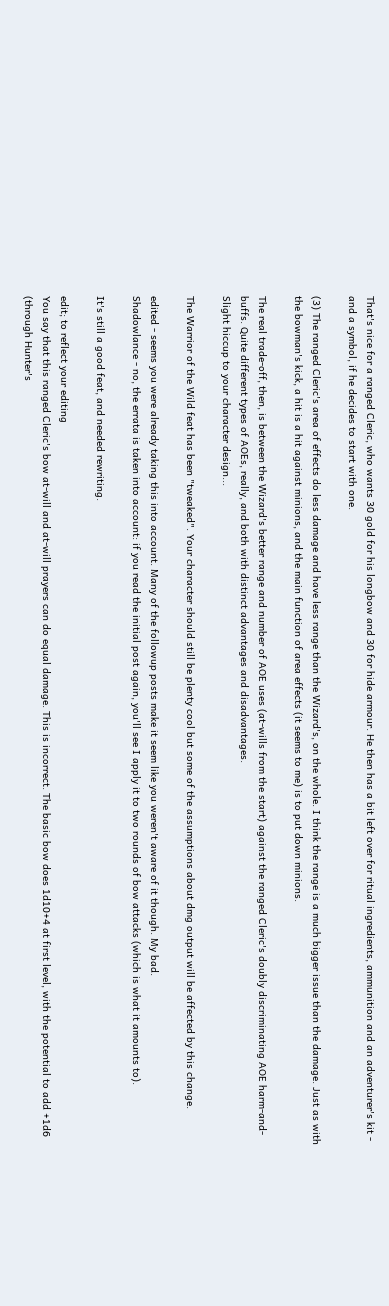That's nice for a ranged Cleric, who wants 30 gold for his longbow and 30 for hide armour. He then has a bit left over for ritual ingredients, ammunition and an adventurer's kit - and a symbol, if he decides to start with one.

(3) The ranged Cleric's area of effects do less damage and have less range than the Wizard's, on the whole. I think the range is a much bigger issue than the damage. Just as with the bowman's kick, a hit is a hit against minions, and the main function of area effects (it seems to me) is to put down minions.

The real trade-off, then, is between the Wizard's better range and number of AOE uses (at-wills from the start) against the ranged Cleric's doubly discriminating AOE harm-and-buffs. Quite different types of AOEs, really, and both with distinct advantages and disadvantages.
Slight hiccup to your character design...

The Warrior of the Wild feat has been "tweaked". Your character should still be plenty cool but some of the assumptions about dmg output will be affected by this change.

edited - seems you were already taking this into account. Many of the followup posts make it seem like you weren't aware of it though. My bad.
Shadowlance - no, the errata is taken into account: if you read the initial post again, you'll see I apply it to two rounds of bow attacks (which is what it amounts to).

It's still a good feat, and needed rewriting.

edit; to reflect your editing
You say that this ranged Cleric's bow at-will and at-will prayers can do equal damage. This is incorrect. The basic bow does 1d10+4 at first level, with the potential to add +1d6 (through Hunter's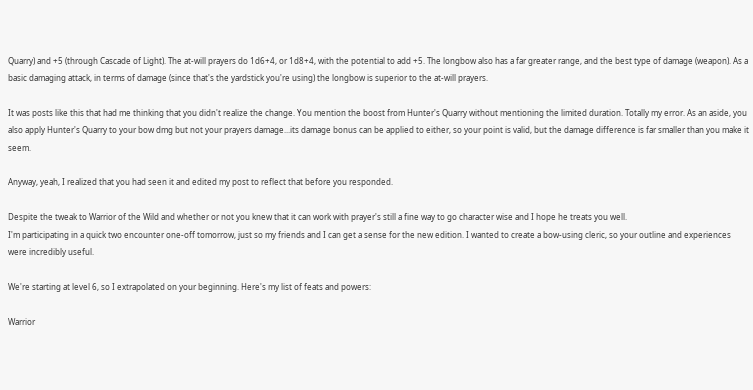Quarry) and +5 (through Cascade of Light). The at-will prayers do 1d6+4, or 1d8+4, with the potential to add +5. The longbow also has a far greater range, and the best type of damage (weapon). As a basic damaging attack, in terms of damage (since that's the yardstick you're using) the longbow is superior to the at-will prayers.

It was posts like this that had me thinking that you didn't realize the change. You mention the boost from Hunter's Quarry without mentioning the limited duration. Totally my error. As an aside, you also apply Hunter's Quarry to your bow dmg but not your prayers damage...its damage bonus can be applied to either, so your point is valid, but the damage difference is far smaller than you make it seem.

Anyway, yeah, I realized that you had seen it and edited my post to reflect that before you responded.

Despite the tweak to Warrior of the Wild and whether or not you knew that it can work with prayer's still a fine way to go character wise and I hope he treats you well.
I'm participating in a quick two encounter one-off tomorrow, just so my friends and I can get a sense for the new edition. I wanted to create a bow-using cleric, so your outline and experiences were incredibly useful.

We're starting at level 6, so I extrapolated on your beginning. Here's my list of feats and powers:

Warrior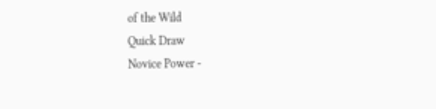of the Wild
Quick Draw
Novice Power -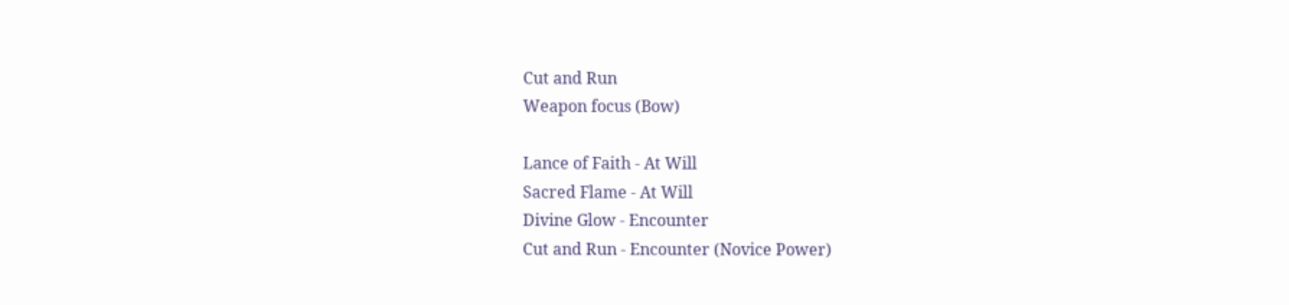Cut and Run
Weapon focus (Bow)

Lance of Faith - At Will
Sacred Flame - At Will
Divine Glow - Encounter
Cut and Run - Encounter (Novice Power)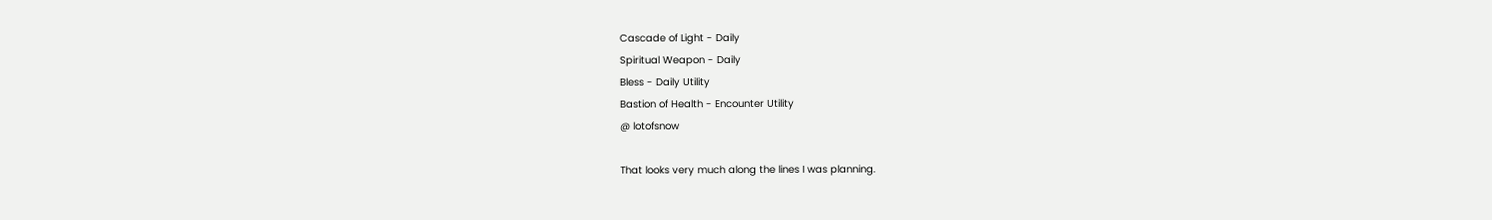Cascade of Light - Daily
Spiritual Weapon - Daily
Bless - Daily Utility
Bastion of Health - Encounter Utility
@ lotofsnow

That looks very much along the lines I was planning.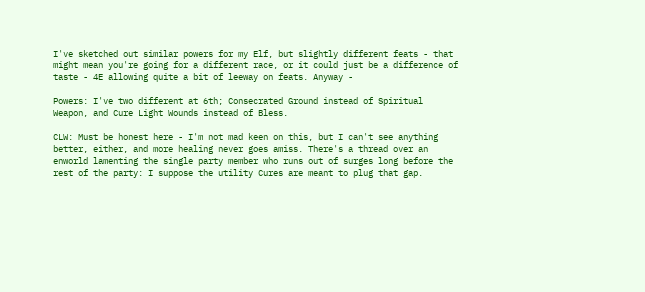I've sketched out similar powers for my Elf, but slightly different feats - that might mean you're going for a different race, or it could just be a difference of taste - 4E allowing quite a bit of leeway on feats. Anyway -

Powers: I've two different at 6th; Consecrated Ground instead of Spiritual Weapon, and Cure Light Wounds instead of Bless.

CLW: Must be honest here - I'm not mad keen on this, but I can't see anything better, either, and more healing never goes amiss. There's a thread over an enworld lamenting the single party member who runs out of surges long before the rest of the party: I suppose the utility Cures are meant to plug that gap.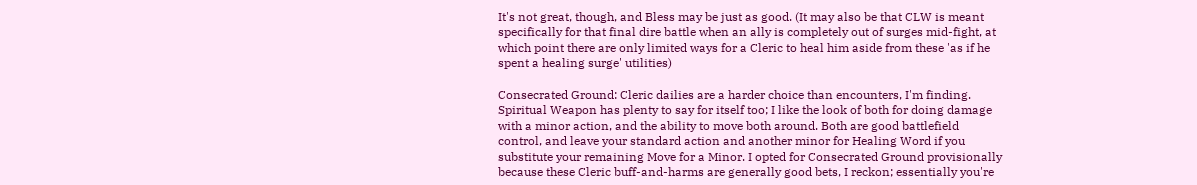It's not great, though, and Bless may be just as good. (It may also be that CLW is meant specifically for that final dire battle when an ally is completely out of surges mid-fight, at which point there are only limited ways for a Cleric to heal him aside from these 'as if he spent a healing surge' utilities)

Consecrated Ground: Cleric dailies are a harder choice than encounters, I'm finding. Spiritual Weapon has plenty to say for itself too; I like the look of both for doing damage with a minor action, and the ability to move both around. Both are good battlefield control, and leave your standard action and another minor for Healing Word if you substitute your remaining Move for a Minor. I opted for Consecrated Ground provisionally because these Cleric buff-and-harms are generally good bets, I reckon; essentially you're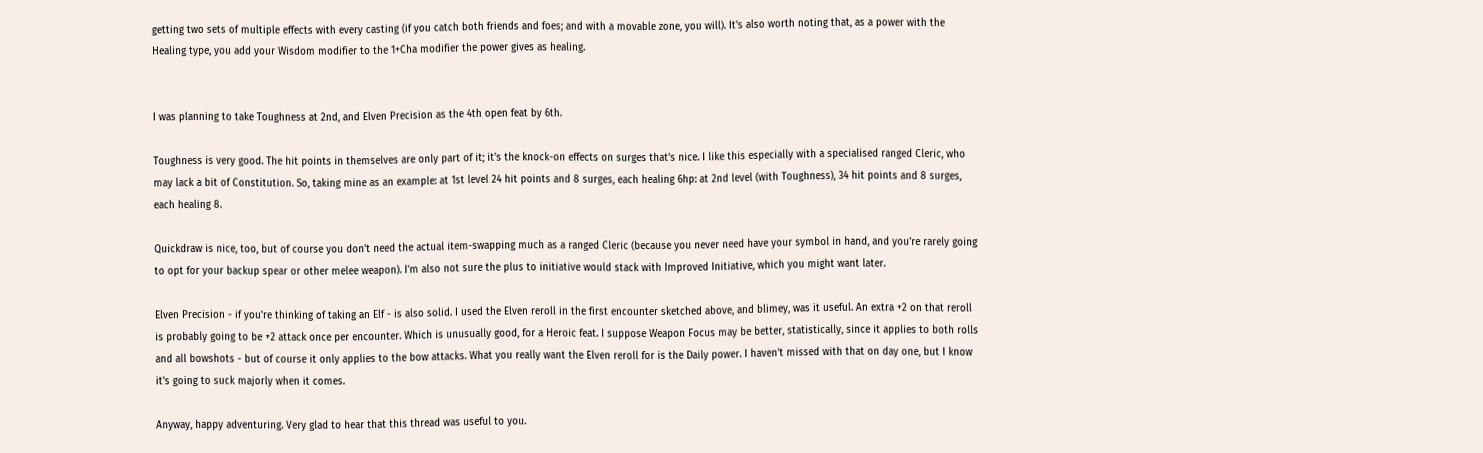getting two sets of multiple effects with every casting (if you catch both friends and foes; and with a movable zone, you will). It's also worth noting that, as a power with the Healing type, you add your Wisdom modifier to the 1+Cha modifier the power gives as healing.


I was planning to take Toughness at 2nd, and Elven Precision as the 4th open feat by 6th.

Toughness is very good. The hit points in themselves are only part of it; it's the knock-on effects on surges that's nice. I like this especially with a specialised ranged Cleric, who may lack a bit of Constitution. So, taking mine as an example: at 1st level 24 hit points and 8 surges, each healing 6hp: at 2nd level (with Toughness), 34 hit points and 8 surges, each healing 8.

Quickdraw is nice, too, but of course you don't need the actual item-swapping much as a ranged Cleric (because you never need have your symbol in hand, and you're rarely going to opt for your backup spear or other melee weapon). I'm also not sure the plus to initiative would stack with Improved Initiative, which you might want later.

Elven Precision - if you're thinking of taking an Elf - is also solid. I used the Elven reroll in the first encounter sketched above, and blimey, was it useful. An extra +2 on that reroll is probably going to be +2 attack once per encounter. Which is unusually good, for a Heroic feat. I suppose Weapon Focus may be better, statistically, since it applies to both rolls and all bowshots - but of course it only applies to the bow attacks. What you really want the Elven reroll for is the Daily power. I haven't missed with that on day one, but I know it's going to suck majorly when it comes.

Anyway, happy adventuring. Very glad to hear that this thread was useful to you.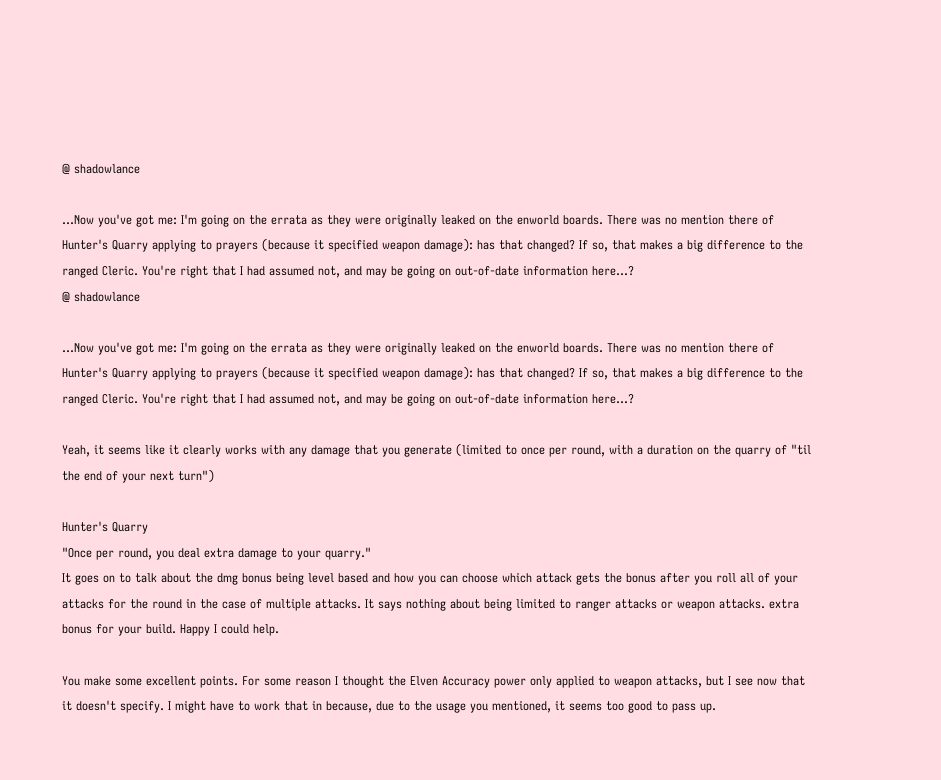@ shadowlance

...Now you've got me: I'm going on the errata as they were originally leaked on the enworld boards. There was no mention there of Hunter's Quarry applying to prayers (because it specified weapon damage): has that changed? If so, that makes a big difference to the ranged Cleric. You're right that I had assumed not, and may be going on out-of-date information here...?
@ shadowlance

...Now you've got me: I'm going on the errata as they were originally leaked on the enworld boards. There was no mention there of Hunter's Quarry applying to prayers (because it specified weapon damage): has that changed? If so, that makes a big difference to the ranged Cleric. You're right that I had assumed not, and may be going on out-of-date information here...?

Yeah, it seems like it clearly works with any damage that you generate (limited to once per round, with a duration on the quarry of "til the end of your next turn")

Hunter's Quarry
"Once per round, you deal extra damage to your quarry."
It goes on to talk about the dmg bonus being level based and how you can choose which attack gets the bonus after you roll all of your attacks for the round in the case of multiple attacks. It says nothing about being limited to ranger attacks or weapon attacks. extra bonus for your build. Happy I could help.

You make some excellent points. For some reason I thought the Elven Accuracy power only applied to weapon attacks, but I see now that it doesn't specify. I might have to work that in because, due to the usage you mentioned, it seems too good to pass up.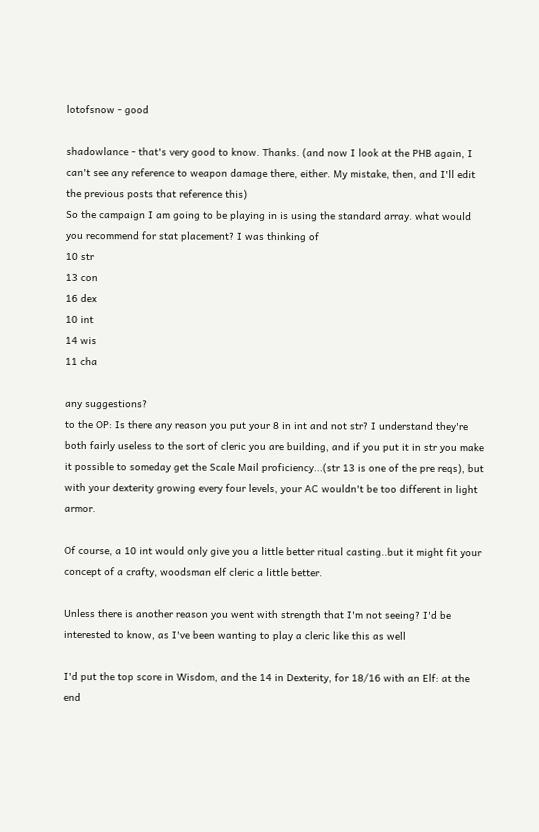lotofsnow - good

shadowlance - that's very good to know. Thanks. (and now I look at the PHB again, I can't see any reference to weapon damage there, either. My mistake, then, and I'll edit the previous posts that reference this)
So the campaign I am going to be playing in is using the standard array. what would you recommend for stat placement? I was thinking of
10 str
13 con
16 dex
10 int
14 wis
11 cha

any suggestions?
to the OP: Is there any reason you put your 8 in int and not str? I understand they're both fairly useless to the sort of cleric you are building, and if you put it in str you make it possible to someday get the Scale Mail proficiency...(str 13 is one of the pre reqs), but with your dexterity growing every four levels, your AC wouldn't be too different in light armor.

Of course, a 10 int would only give you a little better ritual casting..but it might fit your concept of a crafty, woodsman elf cleric a little better.

Unless there is another reason you went with strength that I'm not seeing? I'd be interested to know, as I've been wanting to play a cleric like this as well

I'd put the top score in Wisdom, and the 14 in Dexterity, for 18/16 with an Elf: at the end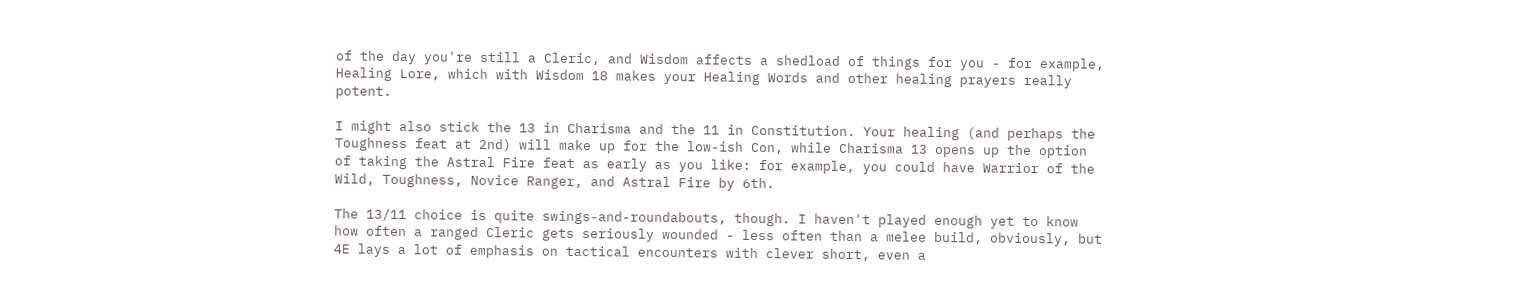of the day you're still a Cleric, and Wisdom affects a shedload of things for you - for example, Healing Lore, which with Wisdom 18 makes your Healing Words and other healing prayers really potent.

I might also stick the 13 in Charisma and the 11 in Constitution. Your healing (and perhaps the Toughness feat at 2nd) will make up for the low-ish Con, while Charisma 13 opens up the option of taking the Astral Fire feat as early as you like: for example, you could have Warrior of the Wild, Toughness, Novice Ranger, and Astral Fire by 6th.

The 13/11 choice is quite swings-and-roundabouts, though. I haven't played enough yet to know how often a ranged Cleric gets seriously wounded - less often than a melee build, obviously, but 4E lays a lot of emphasis on tactical encounters with clever short, even a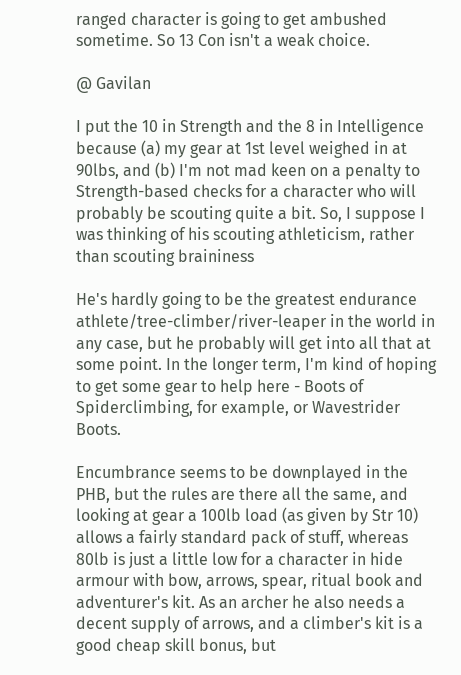ranged character is going to get ambushed sometime. So 13 Con isn't a weak choice.

@ Gavilan

I put the 10 in Strength and the 8 in Intelligence because (a) my gear at 1st level weighed in at 90lbs, and (b) I'm not mad keen on a penalty to Strength-based checks for a character who will probably be scouting quite a bit. So, I suppose I was thinking of his scouting athleticism, rather than scouting braininess

He's hardly going to be the greatest endurance athlete/tree-climber/river-leaper in the world in any case, but he probably will get into all that at some point. In the longer term, I'm kind of hoping to get some gear to help here - Boots of Spiderclimbing, for example, or Wavestrider Boots.

Encumbrance seems to be downplayed in the PHB, but the rules are there all the same, and looking at gear a 100lb load (as given by Str 10) allows a fairly standard pack of stuff, whereas 80lb is just a little low for a character in hide armour with bow, arrows, spear, ritual book and adventurer's kit. As an archer he also needs a decent supply of arrows, and a climber's kit is a good cheap skill bonus, but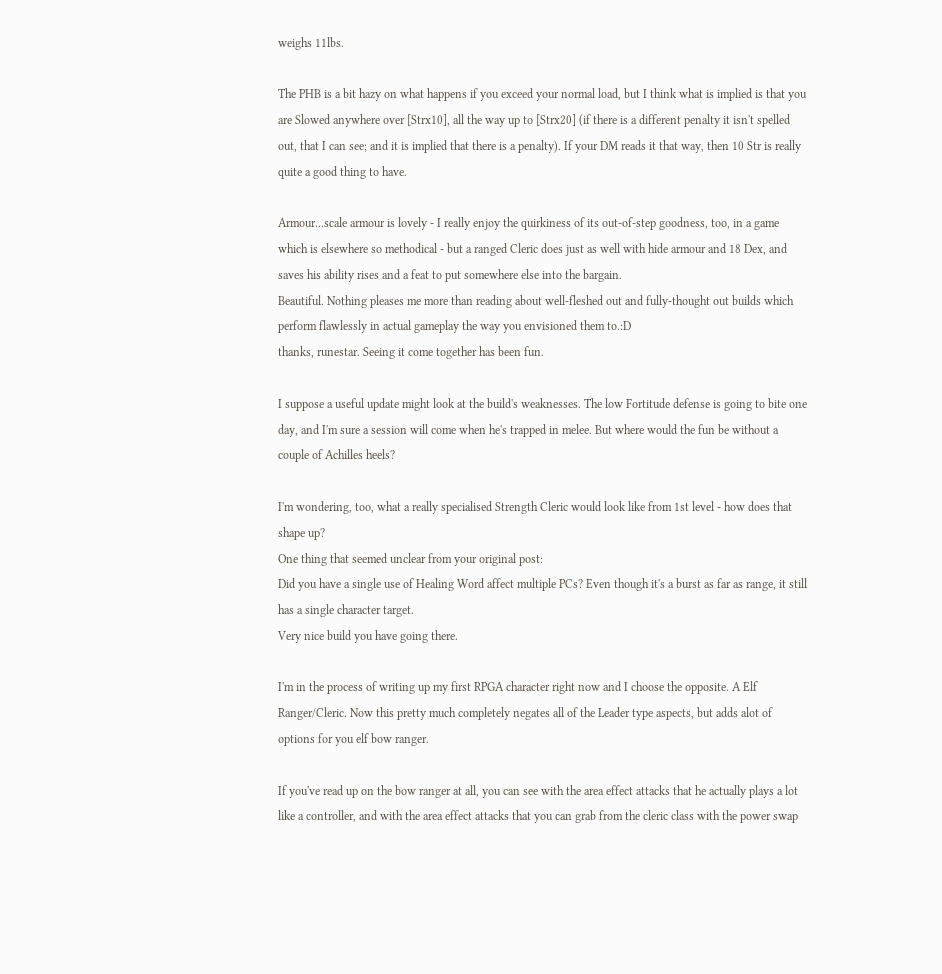weighs 11lbs.

The PHB is a bit hazy on what happens if you exceed your normal load, but I think what is implied is that you are Slowed anywhere over [Strx10], all the way up to [Strx20] (if there is a different penalty it isn't spelled out, that I can see; and it is implied that there is a penalty). If your DM reads it that way, then 10 Str is really quite a good thing to have.

Armour...scale armour is lovely - I really enjoy the quirkiness of its out-of-step goodness, too, in a game which is elsewhere so methodical - but a ranged Cleric does just as well with hide armour and 18 Dex, and saves his ability rises and a feat to put somewhere else into the bargain.
Beautiful. Nothing pleases me more than reading about well-fleshed out and fully-thought out builds which perform flawlessly in actual gameplay the way you envisioned them to.:D
thanks, runestar. Seeing it come together has been fun.

I suppose a useful update might look at the build's weaknesses. The low Fortitude defense is going to bite one day, and I'm sure a session will come when he's trapped in melee. But where would the fun be without a couple of Achilles heels?

I'm wondering, too, what a really specialised Strength Cleric would look like from 1st level - how does that shape up?
One thing that seemed unclear from your original post:
Did you have a single use of Healing Word affect multiple PCs? Even though it's a burst as far as range, it still has a single character target.
Very nice build you have going there.

I'm in the process of writing up my first RPGA character right now and I choose the opposite. A Elf Ranger/Cleric. Now this pretty much completely negates all of the Leader type aspects, but adds alot of options for you elf bow ranger.

If you've read up on the bow ranger at all, you can see with the area effect attacks that he actually plays a lot like a controller, and with the area effect attacks that you can grab from the cleric class with the power swap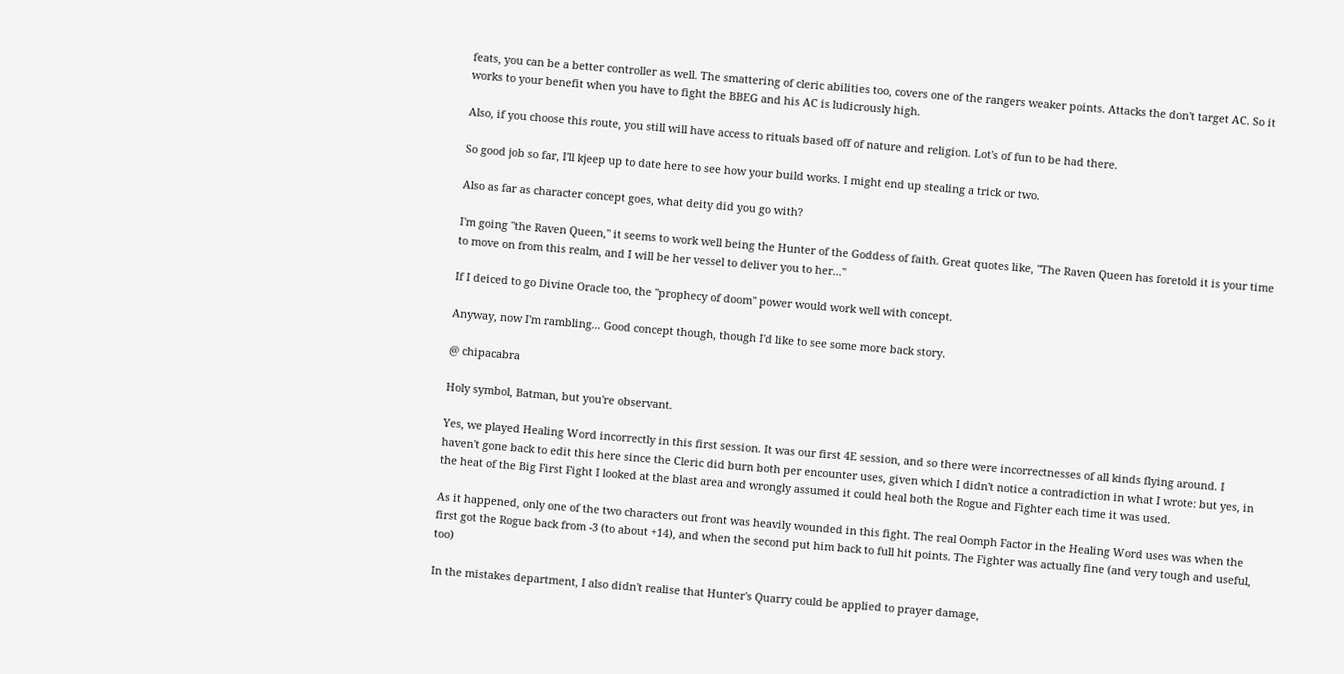feats, you can be a better controller as well. The smattering of cleric abilities too, covers one of the rangers weaker points. Attacks the don't target AC. So it works to your benefit when you have to fight the BBEG and his AC is ludicrously high.

Also, if you choose this route, you still will have access to rituals based off of nature and religion. Lot's of fun to be had there.

So good job so far, I'll kjeep up to date here to see how your build works. I might end up stealing a trick or two.

Also as far as character concept goes, what deity did you go with?

I'm going "the Raven Queen," it seems to work well being the Hunter of the Goddess of faith. Great quotes like, "The Raven Queen has foretold it is your time to move on from this realm, and I will be her vessel to deliver you to her..."

If I deiced to go Divine Oracle too, the "prophecy of doom" power would work well with concept.

Anyway, now I'm rambling... Good concept though, though I'd like to see some more back story.

@ chipacabra

Holy symbol, Batman, but you're observant.

Yes, we played Healing Word incorrectly in this first session. It was our first 4E session, and so there were incorrectnesses of all kinds flying around. I haven't gone back to edit this here since the Cleric did burn both per encounter uses, given which I didn't notice a contradiction in what I wrote: but yes, in the heat of the Big First Fight I looked at the blast area and wrongly assumed it could heal both the Rogue and Fighter each time it was used.

As it happened, only one of the two characters out front was heavily wounded in this fight. The real Oomph Factor in the Healing Word uses was when the first got the Rogue back from -3 (to about +14), and when the second put him back to full hit points. The Fighter was actually fine (and very tough and useful, too)

In the mistakes department, I also didn't realise that Hunter's Quarry could be applied to prayer damage,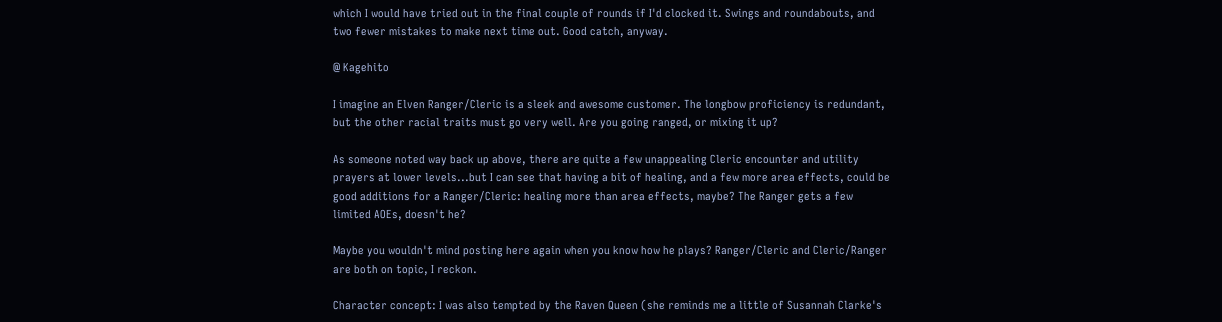which I would have tried out in the final couple of rounds if I'd clocked it. Swings and roundabouts, and two fewer mistakes to make next time out. Good catch, anyway.

@ Kagehito

I imagine an Elven Ranger/Cleric is a sleek and awesome customer. The longbow proficiency is redundant, but the other racial traits must go very well. Are you going ranged, or mixing it up?

As someone noted way back up above, there are quite a few unappealing Cleric encounter and utility prayers at lower levels...but I can see that having a bit of healing, and a few more area effects, could be good additions for a Ranger/Cleric: healing more than area effects, maybe? The Ranger gets a few limited AOEs, doesn't he?

Maybe you wouldn't mind posting here again when you know how he plays? Ranger/Cleric and Cleric/Ranger are both on topic, I reckon.

Character concept: I was also tempted by the Raven Queen (she reminds me a little of Susannah Clarke's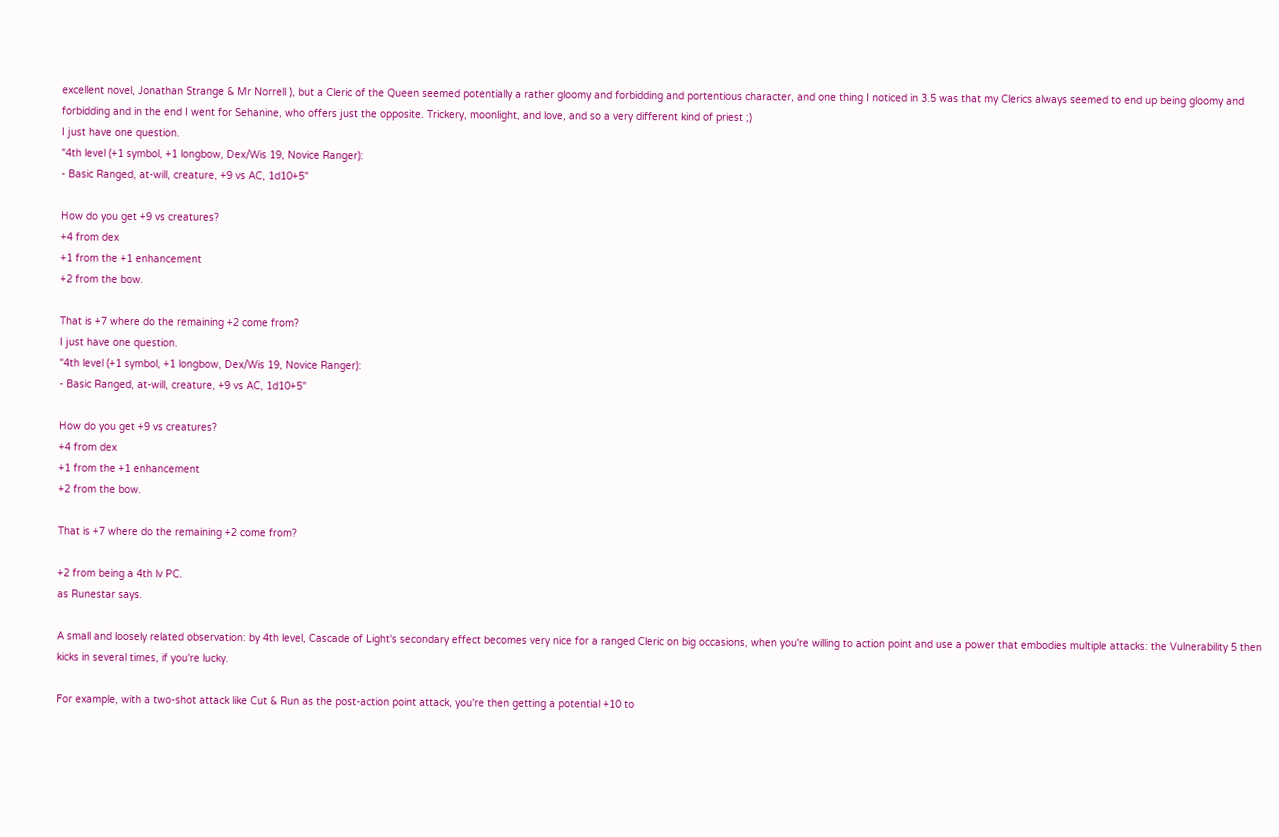excellent novel, Jonathan Strange & Mr Norrell ), but a Cleric of the Queen seemed potentially a rather gloomy and forbidding and portentious character, and one thing I noticed in 3.5 was that my Clerics always seemed to end up being gloomy and forbidding and in the end I went for Sehanine, who offers just the opposite. Trickery, moonlight, and love, and so a very different kind of priest ;)
I just have one question.
"4th level (+1 symbol, +1 longbow, Dex/Wis 19, Novice Ranger):
- Basic Ranged, at-will, creature, +9 vs AC, 1d10+5"

How do you get +9 vs creatures?
+4 from dex
+1 from the +1 enhancement
+2 from the bow.

That is +7 where do the remaining +2 come from?
I just have one question.
"4th level (+1 symbol, +1 longbow, Dex/Wis 19, Novice Ranger):
- Basic Ranged, at-will, creature, +9 vs AC, 1d10+5"

How do you get +9 vs creatures?
+4 from dex
+1 from the +1 enhancement
+2 from the bow.

That is +7 where do the remaining +2 come from?

+2 from being a 4th lv PC.
as Runestar says.

A small and loosely related observation: by 4th level, Cascade of Light's secondary effect becomes very nice for a ranged Cleric on big occasions, when you're willing to action point and use a power that embodies multiple attacks: the Vulnerability 5 then kicks in several times, if you're lucky.

For example, with a two-shot attack like Cut & Run as the post-action point attack, you're then getting a potential +10 to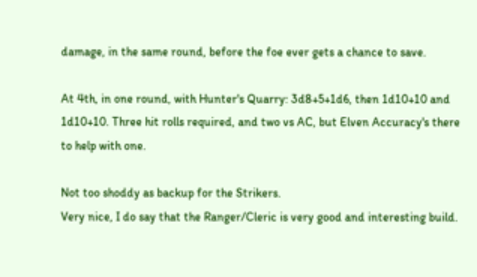damage, in the same round, before the foe ever gets a chance to save.

At 4th, in one round, with Hunter's Quarry: 3d8+5+1d6, then 1d10+10 and 1d10+10. Three hit rolls required, and two vs AC, but Elven Accuracy's there to help with one.

Not too shoddy as backup for the Strikers.
Very nice, I do say that the Ranger/Cleric is very good and interesting build.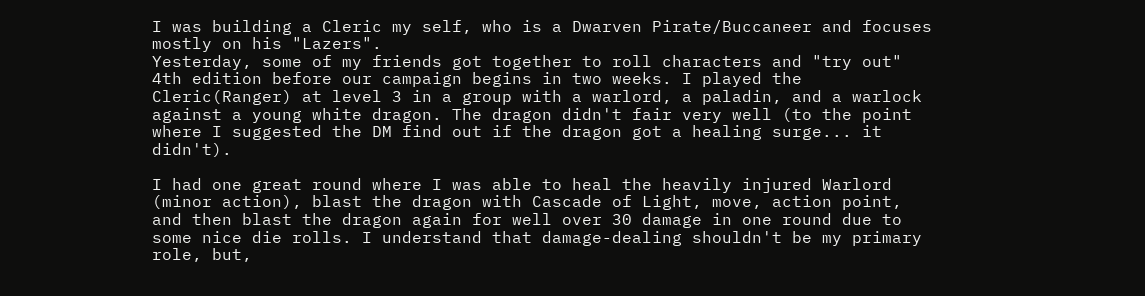I was building a Cleric my self, who is a Dwarven Pirate/Buccaneer and focuses mostly on his "Lazers".
Yesterday, some of my friends got together to roll characters and "try out" 4th edition before our campaign begins in two weeks. I played the Cleric(Ranger) at level 3 in a group with a warlord, a paladin, and a warlock against a young white dragon. The dragon didn't fair very well (to the point where I suggested the DM find out if the dragon got a healing surge... it didn't).

I had one great round where I was able to heal the heavily injured Warlord (minor action), blast the dragon with Cascade of Light, move, action point, and then blast the dragon again for well over 30 damage in one round due to some nice die rolls. I understand that damage-dealing shouldn't be my primary role, but,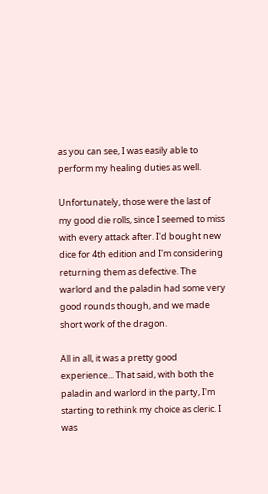as you can see, I was easily able to perform my healing duties as well.

Unfortunately, those were the last of my good die rolls, since I seemed to miss with every attack after. I'd bought new dice for 4th edition and I'm considering returning them as defective. The warlord and the paladin had some very good rounds though, and we made short work of the dragon.

All in all, it was a pretty good experience... That said, with both the paladin and warlord in the party, I'm starting to rethink my choice as cleric. I was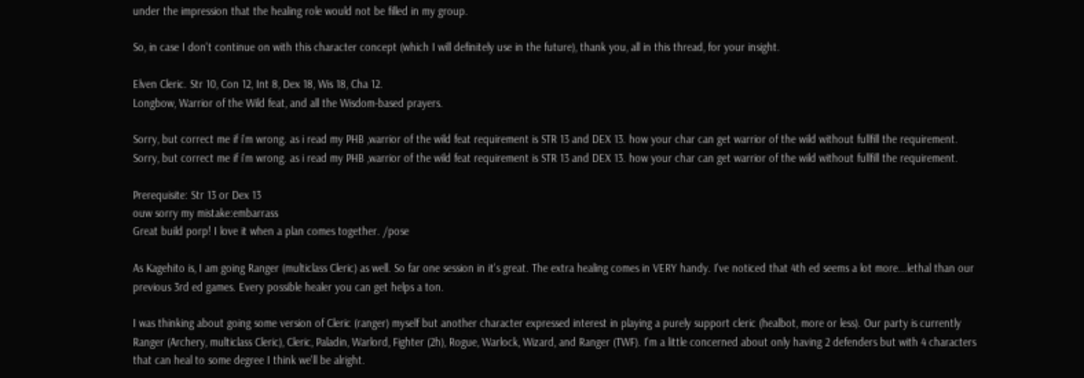under the impression that the healing role would not be filled in my group.

So, in case I don't continue on with this character concept (which I will definitely use in the future), thank you, all in this thread, for your insight.

Elven Cleric. Str 10, Con 12, Int 8, Dex 18, Wis 18, Cha 12.
Longbow, Warrior of the Wild feat, and all the Wisdom-based prayers.

Sorry, but correct me if i'm wrong. as i read my PHB ,warrior of the wild feat requirement is STR 13 and DEX 13. how your char can get warrior of the wild without fullfill the requirement.
Sorry, but correct me if i'm wrong. as i read my PHB ,warrior of the wild feat requirement is STR 13 and DEX 13. how your char can get warrior of the wild without fullfill the requirement.

Prerequisite: Str 13 or Dex 13
ouw sorry my mistake:embarrass
Great build porp! I love it when a plan comes together. /pose

As Kagehito is, I am going Ranger (multiclass Cleric) as well. So far one session in it's great. The extra healing comes in VERY handy. I've noticed that 4th ed seems a lot more...lethal than our previous 3rd ed games. Every possible healer you can get helps a ton.

I was thinking about going some version of Cleric (ranger) myself but another character expressed interest in playing a purely support cleric (healbot, more or less). Our party is currently Ranger (Archery, multiclass Cleric), Cleric, Paladin, Warlord, Fighter (2h), Rogue, Warlock, Wizard, and Ranger (TWF). I'm a little concerned about only having 2 defenders but with 4 characters that can heal to some degree I think we'll be alright.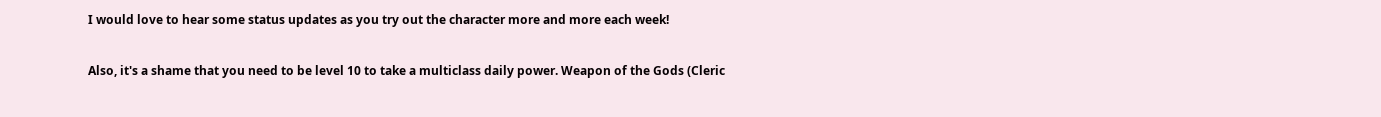I would love to hear some status updates as you try out the character more and more each week!

Also, it's a shame that you need to be level 10 to take a multiclass daily power. Weapon of the Gods (Cleric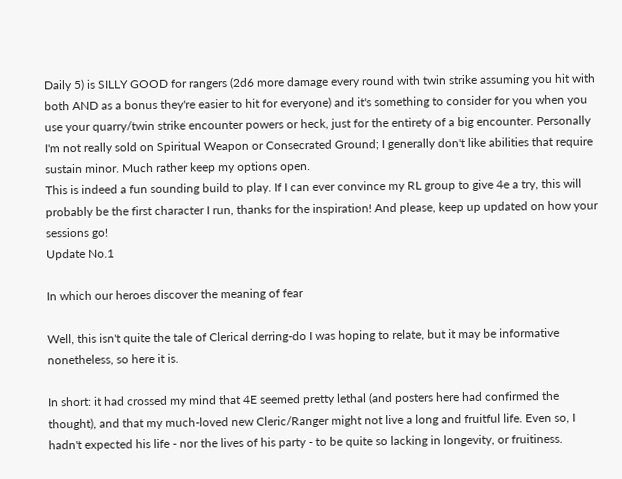Daily 5) is SILLY GOOD for rangers (2d6 more damage every round with twin strike assuming you hit with both AND as a bonus they're easier to hit for everyone) and it's something to consider for you when you use your quarry/twin strike encounter powers or heck, just for the entirety of a big encounter. Personally I'm not really sold on Spiritual Weapon or Consecrated Ground; I generally don't like abilities that require sustain minor. Much rather keep my options open.
This is indeed a fun sounding build to play. If I can ever convince my RL group to give 4e a try, this will probably be the first character I run, thanks for the inspiration! And please, keep up updated on how your sessions go!
Update No.1

In which our heroes discover the meaning of fear

Well, this isn't quite the tale of Clerical derring-do I was hoping to relate, but it may be informative nonetheless, so here it is.

In short: it had crossed my mind that 4E seemed pretty lethal (and posters here had confirmed the thought), and that my much-loved new Cleric/Ranger might not live a long and fruitful life. Even so, I hadn't expected his life - nor the lives of his party - to be quite so lacking in longevity, or fruitiness.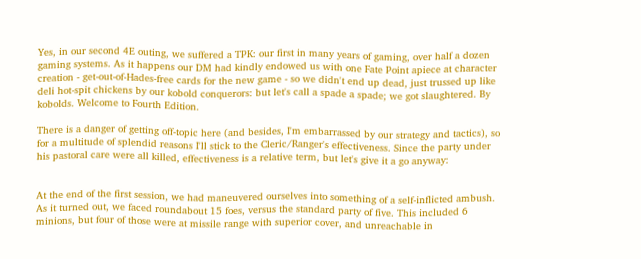Yes, in our second 4E outing, we suffered a TPK: our first in many years of gaming, over half a dozen gaming systems. As it happens our DM had kindly endowed us with one Fate Point apiece at character creation - get-out-of-Hades-free cards for the new game - so we didn't end up dead, just trussed up like deli hot-spit chickens by our kobold conquerors: but let's call a spade a spade; we got slaughtered. By kobolds. Welcome to Fourth Edition.

There is a danger of getting off-topic here (and besides, I'm embarrassed by our strategy and tactics), so for a multitude of splendid reasons I'll stick to the Cleric/Ranger's effectiveness. Since the party under his pastoral care were all killed, effectiveness is a relative term, but let's give it a go anyway:


At the end of the first session, we had maneuvered ourselves into something of a self-inflicted ambush. As it turned out, we faced roundabout 15 foes, versus the standard party of five. This included 6 minions, but four of those were at missile range with superior cover, and unreachable in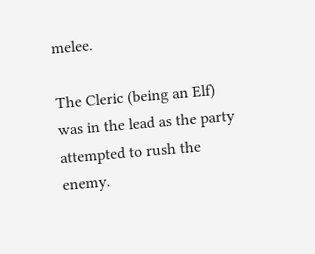melee.

The Cleric (being an Elf) was in the lead as the party attempted to rush the enemy.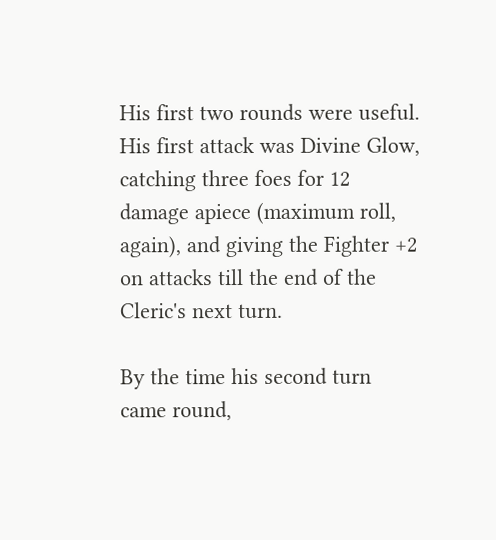His first two rounds were useful. His first attack was Divine Glow, catching three foes for 12 damage apiece (maximum roll, again), and giving the Fighter +2 on attacks till the end of the Cleric's next turn.

By the time his second turn came round,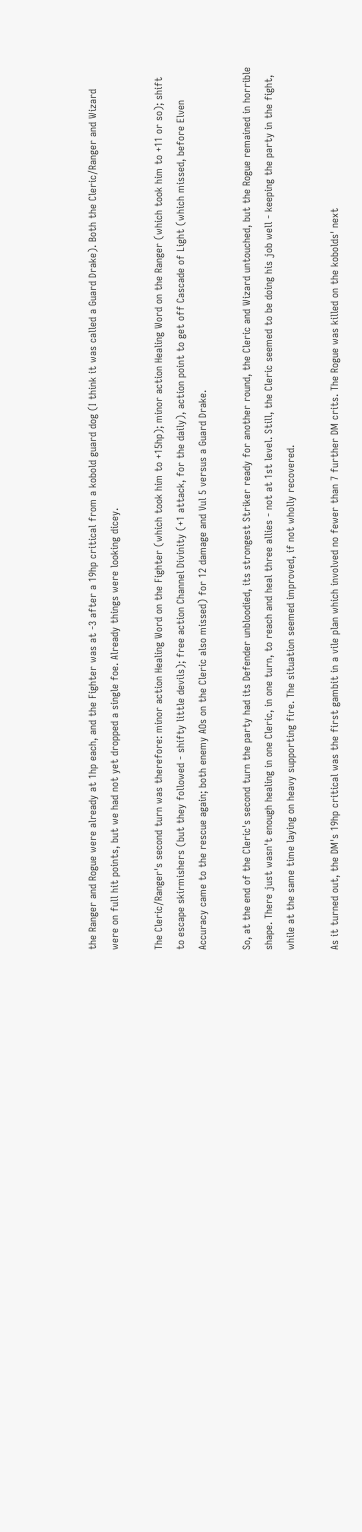the Ranger and Rogue were already at 1hp each, and the Fighter was at -3 after a 19hp critical from a kobold guard dog (I think it was called a Guard Drake). Both the Cleric/Ranger and Wizard were on full hit points, but we had not yet dropped a single foe. Already things were looking dicey.

The Cleric/Ranger's second turn was therefore: minor action Healing Word on the Fighter (which took him to +15hp); minor action Healing Word on the Ranger (which took him to +11 or so); shift to escape skirmishers (but they followed - shifty little devils); free action Channel Divinity (+1 attack, for the daily), action point to get off Cascade of Light (which missed, before Elven Accuracy came to the rescue again; both enemy AOs on the Cleric also missed) for 12 damage and Vul 5 versus a Guard Drake.

So, at the end of the Cleric's second turn the party had its Defender unbloodied, its strongest Striker ready for another round, the Cleric and Wizard untouched, but the Rogue remained in horrible shape. There just wasn't enough healing in one Cleric, in one turn, to reach and heal three allies - not at 1st level. Still, the Cleric seemed to be doing his job well - keeping the party in the fight, while at the same time laying on heavy supporting fire. The situation seemed improved, if not wholly recovered.

As it turned out, the DM's 19hp critical was the first gambit in a vile plan which involved no fewer than 7 further DM crits. The Rogue was killed on the kobolds' next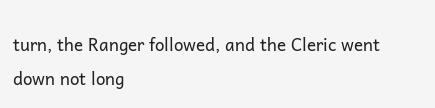turn, the Ranger followed, and the Cleric went down not long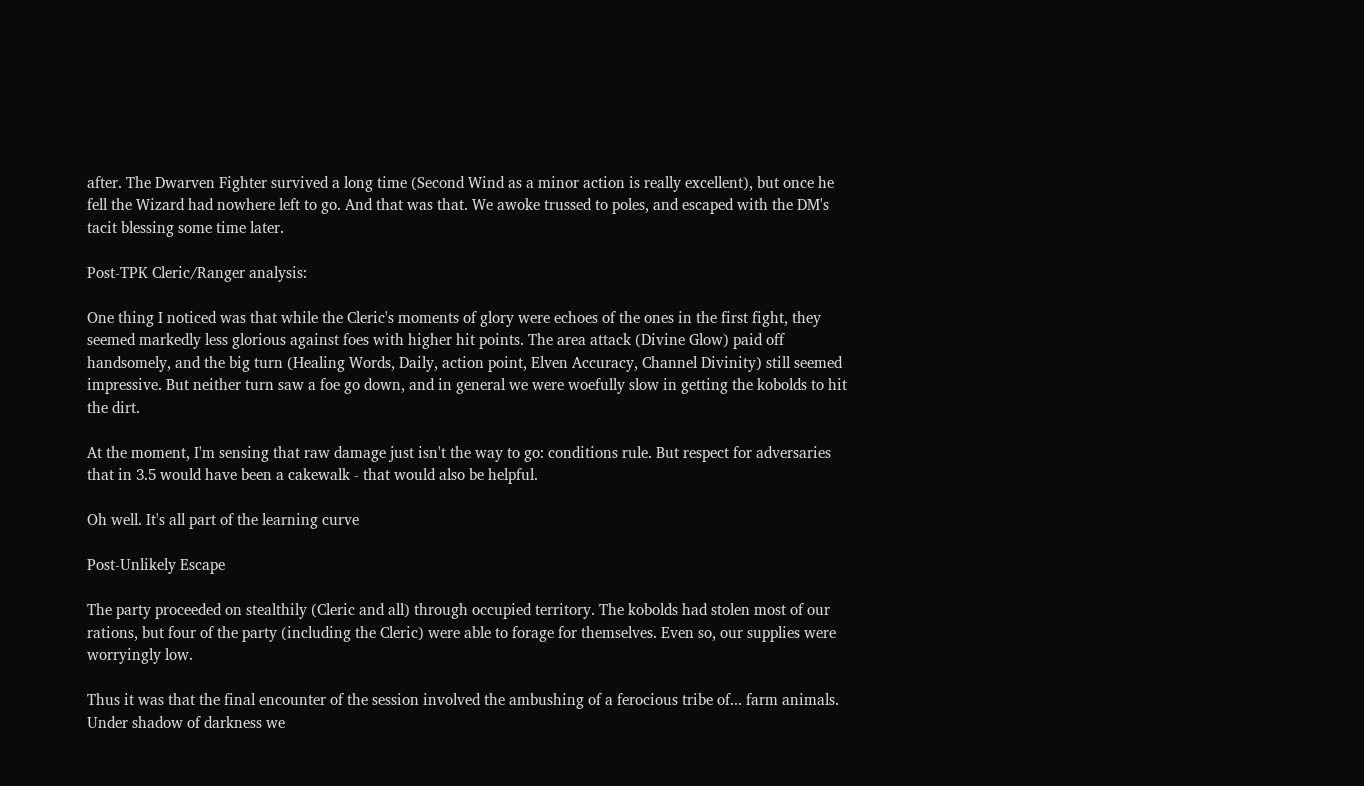after. The Dwarven Fighter survived a long time (Second Wind as a minor action is really excellent), but once he fell the Wizard had nowhere left to go. And that was that. We awoke trussed to poles, and escaped with the DM's tacit blessing some time later.

Post-TPK Cleric/Ranger analysis:

One thing I noticed was that while the Cleric's moments of glory were echoes of the ones in the first fight, they seemed markedly less glorious against foes with higher hit points. The area attack (Divine Glow) paid off handsomely, and the big turn (Healing Words, Daily, action point, Elven Accuracy, Channel Divinity) still seemed impressive. But neither turn saw a foe go down, and in general we were woefully slow in getting the kobolds to hit the dirt.

At the moment, I'm sensing that raw damage just isn't the way to go: conditions rule. But respect for adversaries that in 3.5 would have been a cakewalk - that would also be helpful.

Oh well. It's all part of the learning curve

Post-Unlikely Escape

The party proceeded on stealthily (Cleric and all) through occupied territory. The kobolds had stolen most of our rations, but four of the party (including the Cleric) were able to forage for themselves. Even so, our supplies were worryingly low.

Thus it was that the final encounter of the session involved the ambushing of a ferocious tribe of... farm animals. Under shadow of darkness we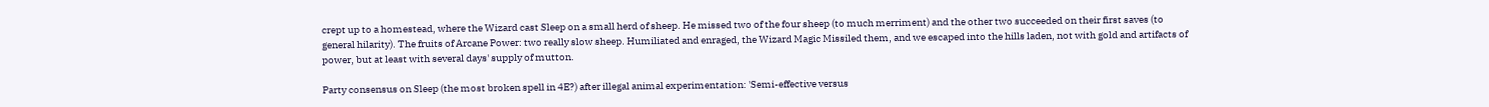crept up to a homestead, where the Wizard cast Sleep on a small herd of sheep. He missed two of the four sheep (to much merriment) and the other two succeeded on their first saves (to general hilarity). The fruits of Arcane Power: two really slow sheep. Humiliated and enraged, the Wizard Magic Missiled them, and we escaped into the hills laden, not with gold and artifacts of power, but at least with several days' supply of mutton.

Party consensus on Sleep (the most broken spell in 4E?) after illegal animal experimentation: 'Semi-effective versus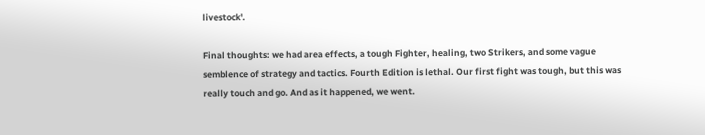livestock'.

Final thoughts: we had area effects, a tough Fighter, healing, two Strikers, and some vague semblence of strategy and tactics. Fourth Edition is lethal. Our first fight was tough, but this was really touch and go. And as it happened, we went.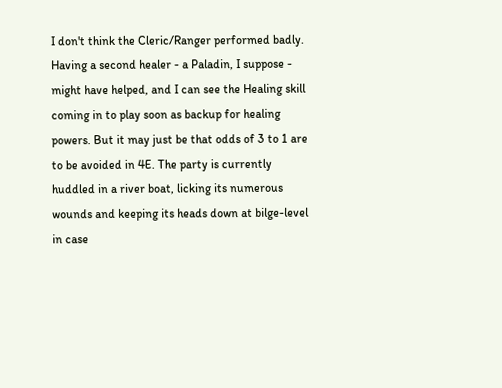I don't think the Cleric/Ranger performed badly. Having a second healer - a Paladin, I suppose - might have helped, and I can see the Healing skill coming in to play soon as backup for healing powers. But it may just be that odds of 3 to 1 are to be avoided in 4E. The party is currently huddled in a river boat, licking its numerous wounds and keeping its heads down at bilge-level in case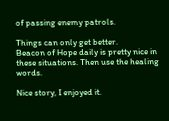of passing enemy patrols.

Things can only get better.
Beacon of Hope daily is pretty nice in these situations. Then use the healing words.

Nice story, I enjoyed it.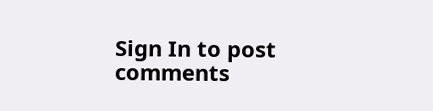Sign In to post comments